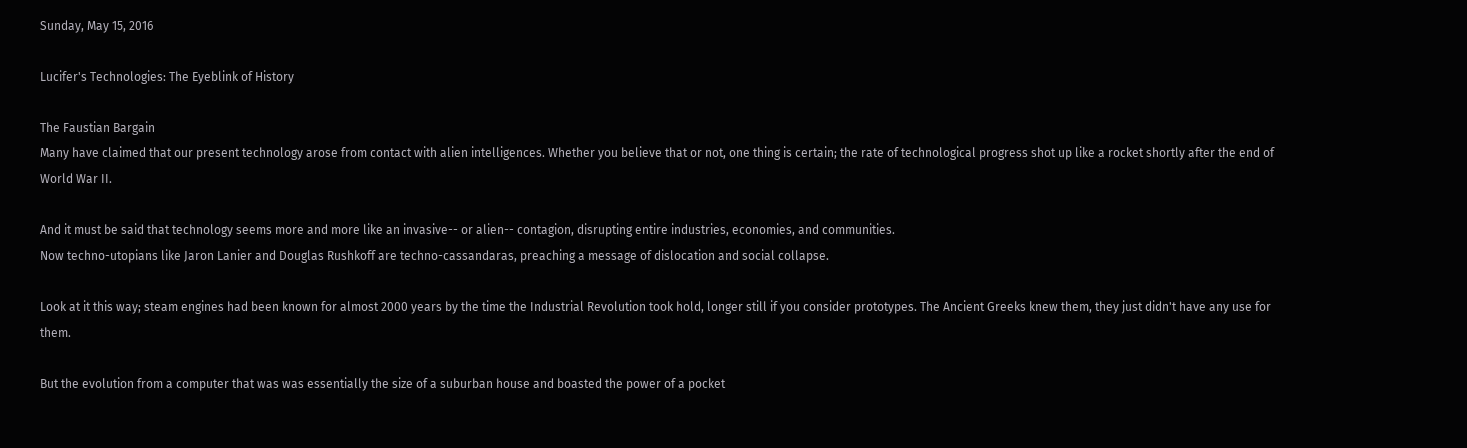Sunday, May 15, 2016

Lucifer's Technologies: The Eyeblink of History

The Faustian Bargain
Many have claimed that our present technology arose from contact with alien intelligences. Whether you believe that or not, one thing is certain; the rate of technological progress shot up like a rocket shortly after the end of World War II.

And it must be said that technology seems more and more like an invasive-- or alien-- contagion, disrupting entire industries, economies, and communities.
Now techno-utopians like Jaron Lanier and Douglas Rushkoff are techno-cassandaras, preaching a message of dislocation and social collapse.

Look at it this way; steam engines had been known for almost 2000 years by the time the Industrial Revolution took hold, longer still if you consider prototypes. The Ancient Greeks knew them, they just didn't have any use for them.

But the evolution from a computer that was was essentially the size of a suburban house and boasted the power of a pocket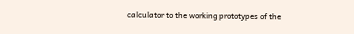calculator to the working prototypes of the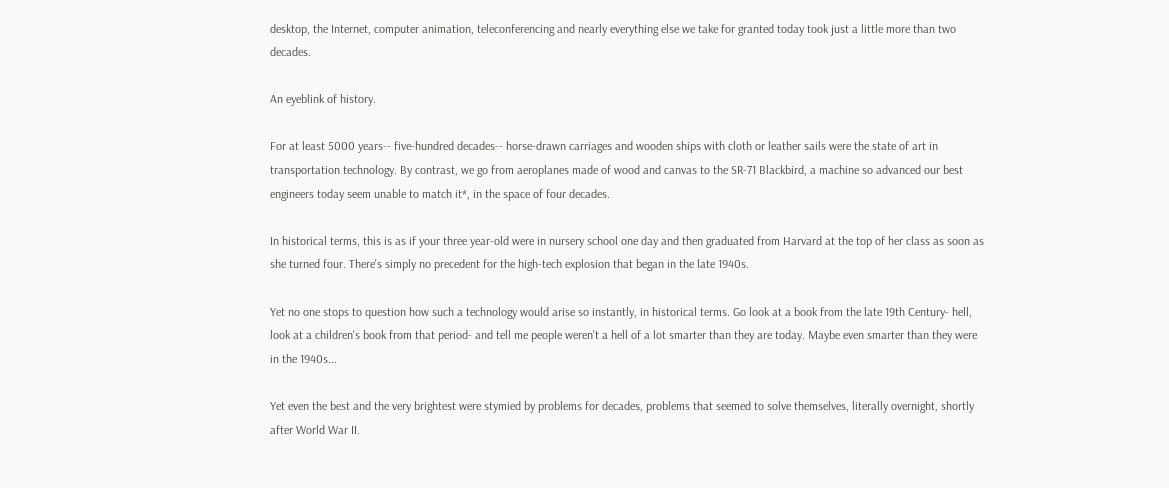desktop, the Internet, computer animation, teleconferencing and nearly everything else we take for granted today took just a little more than two decades.

An eyeblink of history.

For at least 5000 years-- five-hundred decades-- horse-drawn carriages and wooden ships with cloth or leather sails were the state of art in transportation technology. By contrast, we go from aeroplanes made of wood and canvas to the SR-71 Blackbird, a machine so advanced our best engineers today seem unable to match it*, in the space of four decades.

In historical terms, this is as if your three year-old were in nursery school one day and then graduated from Harvard at the top of her class as soon as she turned four. There's simply no precedent for the high-tech explosion that began in the late 1940s.

Yet no one stops to question how such a technology would arise so instantly, in historical terms. Go look at a book from the late 19th Century- hell, look at a children's book from that period- and tell me people weren't a hell of a lot smarter than they are today. Maybe even smarter than they were in the 1940s...

Yet even the best and the very brightest were stymied by problems for decades, problems that seemed to solve themselves, literally overnight, shortly after World War II.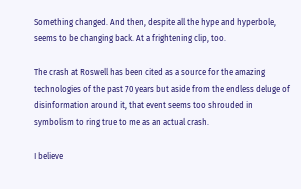Something changed. And then, despite all the hype and hyperbole, seems to be changing back. At a frightening clip, too.

The crash at Roswell has been cited as a source for the amazing technologies of the past 70 years but aside from the endless deluge of disinformation around it, that event seems too shrouded in symbolism to ring true to me as an actual crash.

I believe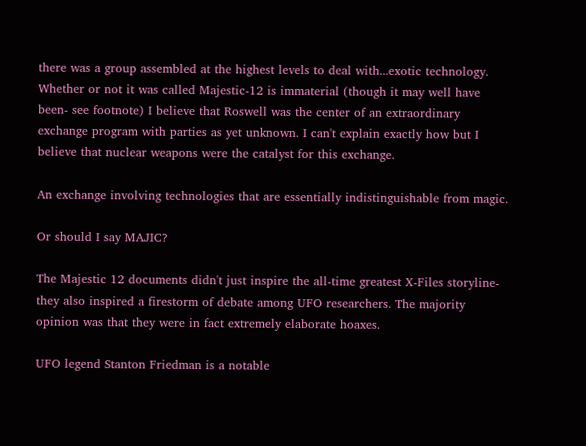there was a group assembled at the highest levels to deal with...exotic technology. Whether or not it was called Majestic-12 is immaterial (though it may well have been- see footnote) I believe that Roswell was the center of an extraordinary exchange program with parties as yet unknown. I can't explain exactly how but I believe that nuclear weapons were the catalyst for this exchange.

An exchange involving technologies that are essentially indistinguishable from magic.

Or should I say MAJIC?

The Majestic 12 documents didn't just inspire the all-time greatest X-Files storyline- they also inspired a firestorm of debate among UFO researchers. The majority opinion was that they were in fact extremely elaborate hoaxes.

UFO legend Stanton Friedman is a notable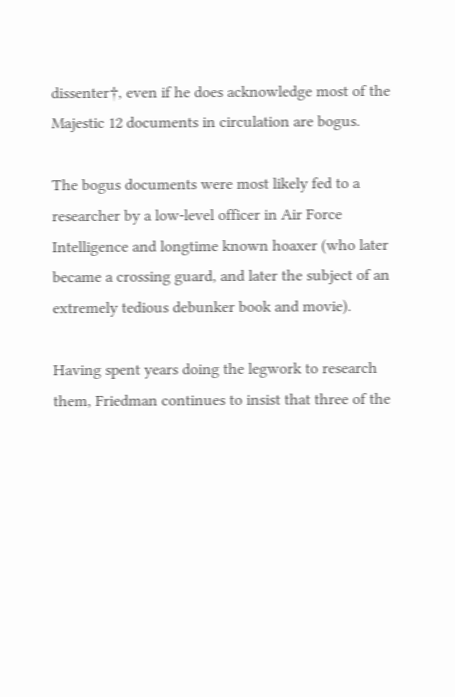dissenter†, even if he does acknowledge most of the Majestic 12 documents in circulation are bogus.

The bogus documents were most likely fed to a researcher by a low-level officer in Air Force Intelligence and longtime known hoaxer (who later became a crossing guard, and later the subject of an
extremely tedious debunker book and movie).

Having spent years doing the legwork to research them, Friedman continues to insist that three of the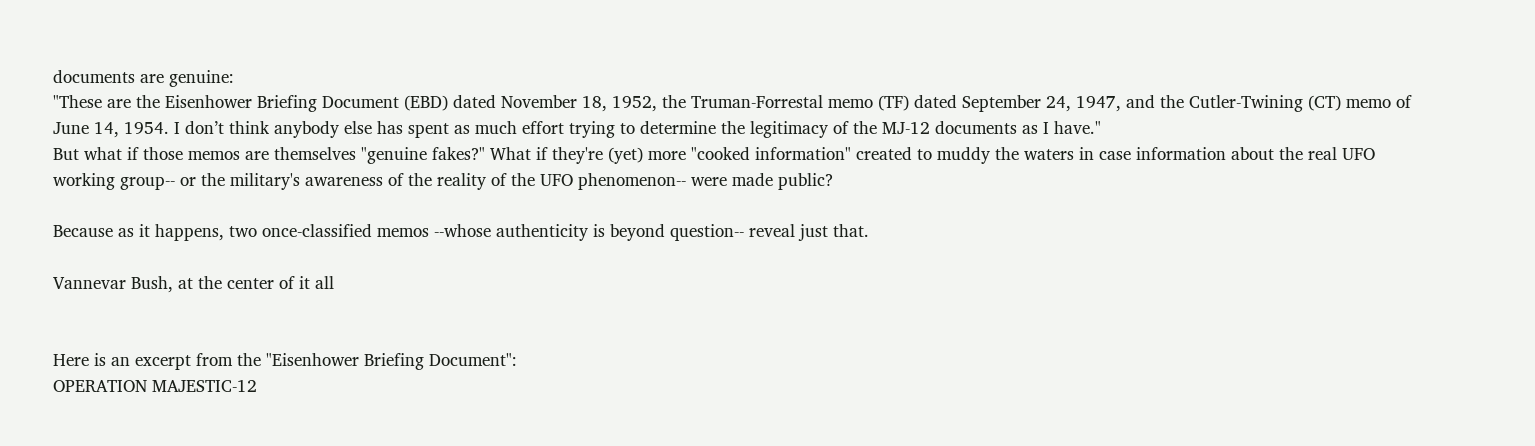documents are genuine:
"These are the Eisenhower Briefing Document (EBD) dated November 18, 1952, the Truman-Forrestal memo (TF) dated September 24, 1947, and the Cutler-Twining (CT) memo of June 14, 1954. I don’t think anybody else has spent as much effort trying to determine the legitimacy of the MJ-12 documents as I have."
But what if those memos are themselves "genuine fakes?" What if they're (yet) more "cooked information" created to muddy the waters in case information about the real UFO working group-- or the military's awareness of the reality of the UFO phenomenon-- were made public?

Because as it happens, two once-classified memos --whose authenticity is beyond question-- reveal just that.

Vannevar Bush, at the center of it all


Here is an excerpt from the "Eisenhower Briefing Document":
OPERATION MAJESTIC-12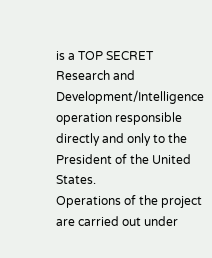is a TOP SECRET Research and Development/Intelligence operation responsible directly and only to the President of the United States.
Operations of the project are carried out under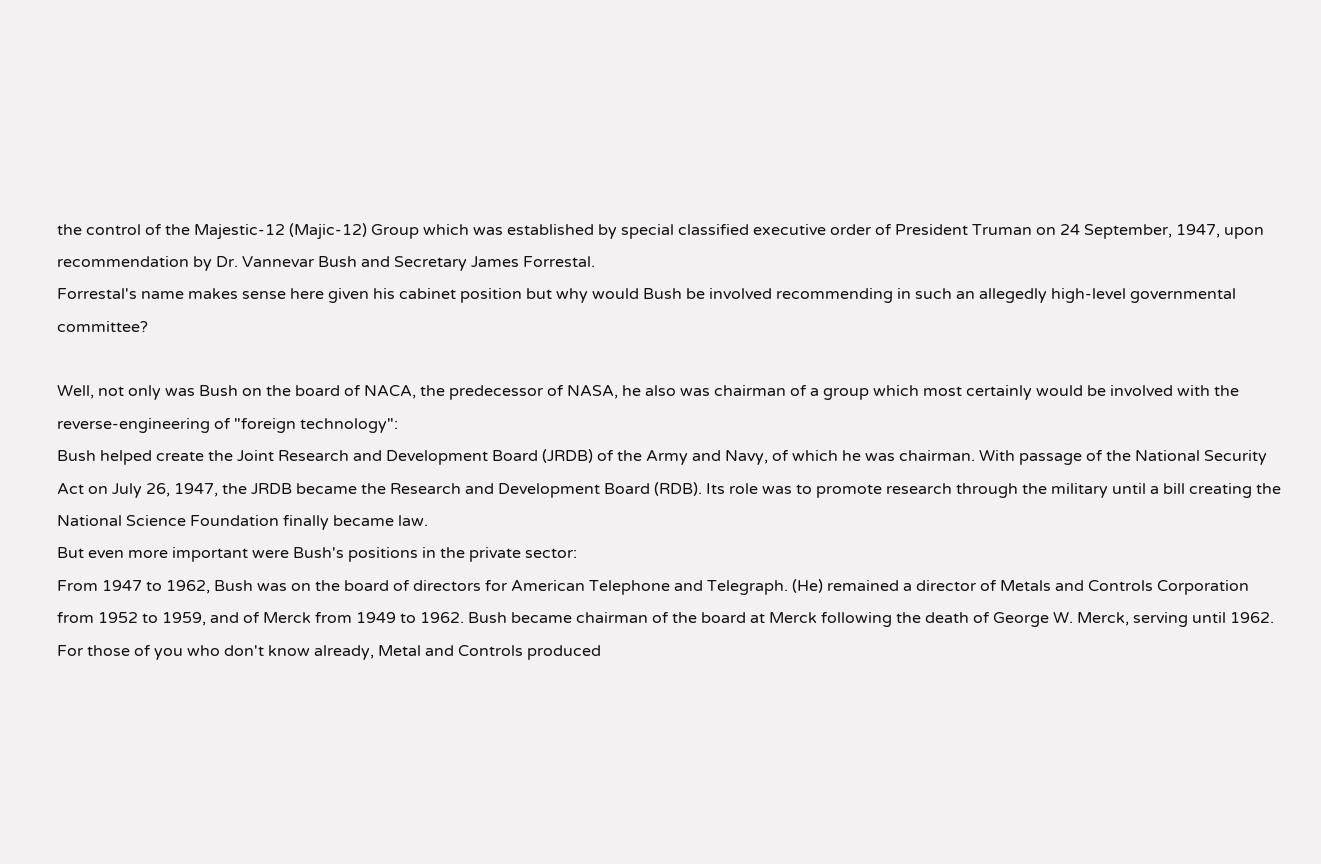the control of the Majestic-12 (Majic-12) Group which was established by special classified executive order of President Truman on 24 September, 1947, upon recommendation by Dr. Vannevar Bush and Secretary James Forrestal.
Forrestal's name makes sense here given his cabinet position but why would Bush be involved recommending in such an allegedly high-level governmental committee?

Well, not only was Bush on the board of NACA, the predecessor of NASA, he also was chairman of a group which most certainly would be involved with the reverse-engineering of "foreign technology":
Bush helped create the Joint Research and Development Board (JRDB) of the Army and Navy, of which he was chairman. With passage of the National Security Act on July 26, 1947, the JRDB became the Research and Development Board (RDB). Its role was to promote research through the military until a bill creating the National Science Foundation finally became law.
But even more important were Bush's positions in the private sector:
From 1947 to 1962, Bush was on the board of directors for American Telephone and Telegraph. (He) remained a director of Metals and Controls Corporation from 1952 to 1959, and of Merck from 1949 to 1962. Bush became chairman of the board at Merck following the death of George W. Merck, serving until 1962.
For those of you who don't know already, Metal and Controls produced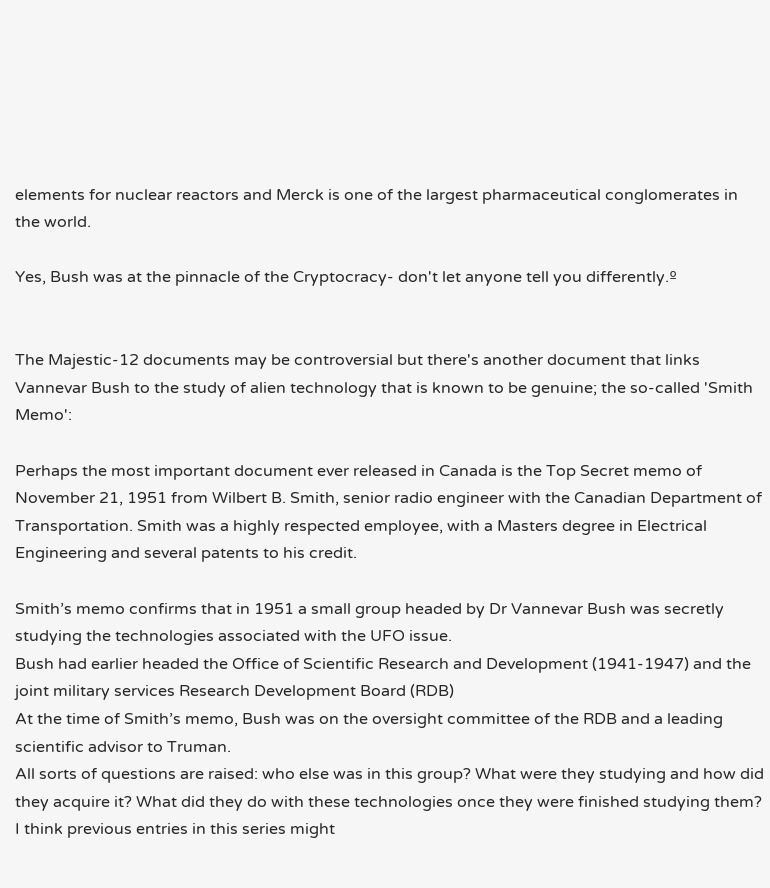elements for nuclear reactors and Merck is one of the largest pharmaceutical conglomerates in the world.

Yes, Bush was at the pinnacle of the Cryptocracy- don't let anyone tell you differently.º


The Majestic-12 documents may be controversial but there's another document that links Vannevar Bush to the study of alien technology that is known to be genuine; the so-called 'Smith Memo':

Perhaps the most important document ever released in Canada is the Top Secret memo of November 21, 1951 from Wilbert B. Smith, senior radio engineer with the Canadian Department of Transportation. Smith was a highly respected employee, with a Masters degree in Electrical Engineering and several patents to his credit.

Smith’s memo confirms that in 1951 a small group headed by Dr Vannevar Bush was secretly studying the technologies associated with the UFO issue.
Bush had earlier headed the Office of Scientific Research and Development (1941-1947) and the joint military services Research Development Board (RDB)
At the time of Smith’s memo, Bush was on the oversight committee of the RDB and a leading scientific advisor to Truman.
All sorts of questions are raised: who else was in this group? What were they studying and how did they acquire it? What did they do with these technologies once they were finished studying them? I think previous entries in this series might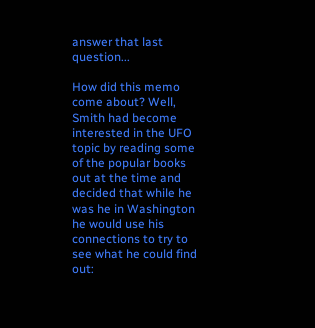answer that last question...

How did this memo come about? Well, Smith had become interested in the UFO topic by reading some of the popular books out at the time and decided that while he was he in Washington he would use his connections to try to see what he could find out: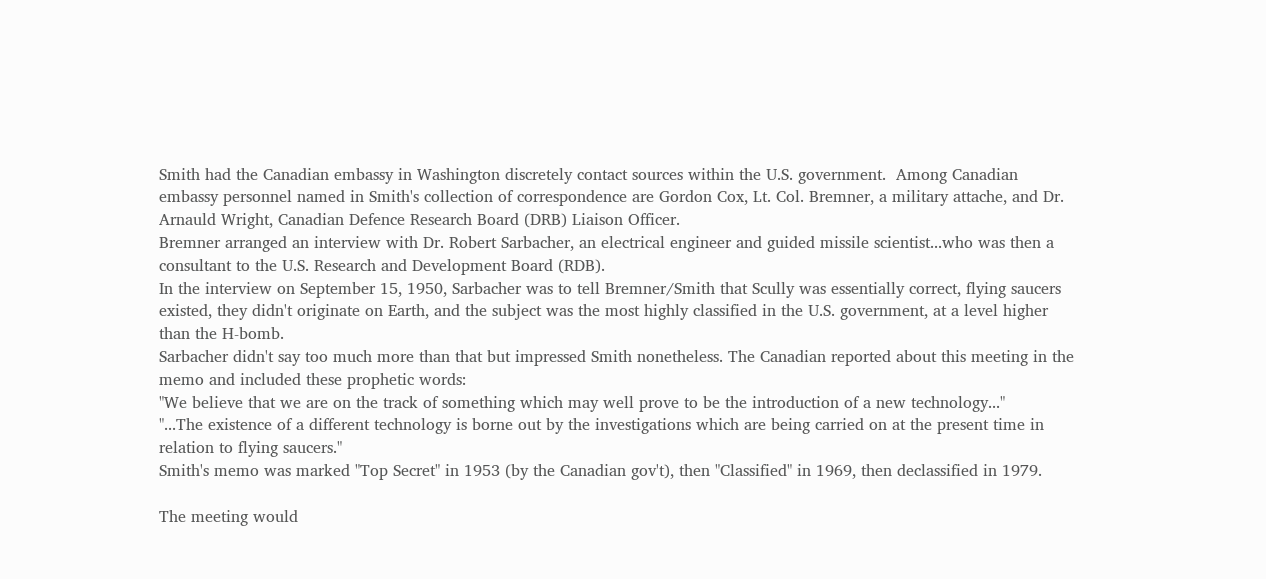Smith had the Canadian embassy in Washington discretely contact sources within the U.S. government.  Among Canadian embassy personnel named in Smith's collection of correspondence are Gordon Cox, Lt. Col. Bremner, a military attache, and Dr. Arnauld Wright, Canadian Defence Research Board (DRB) Liaison Officer.
Bremner arranged an interview with Dr. Robert Sarbacher, an electrical engineer and guided missile scientist...who was then a consultant to the U.S. Research and Development Board (RDB).
In the interview on September 15, 1950, Sarbacher was to tell Bremner/Smith that Scully was essentially correct, flying saucers existed, they didn't originate on Earth, and the subject was the most highly classified in the U.S. government, at a level higher than the H-bomb.
Sarbacher didn't say too much more than that but impressed Smith nonetheless. The Canadian reported about this meeting in the memo and included these prophetic words:
"We believe that we are on the track of something which may well prove to be the introduction of a new technology..."
"...The existence of a different technology is borne out by the investigations which are being carried on at the present time in relation to flying saucers."
Smith's memo was marked "Top Secret" in 1953 (by the Canadian gov't), then "Classified" in 1969, then declassified in 1979.

The meeting would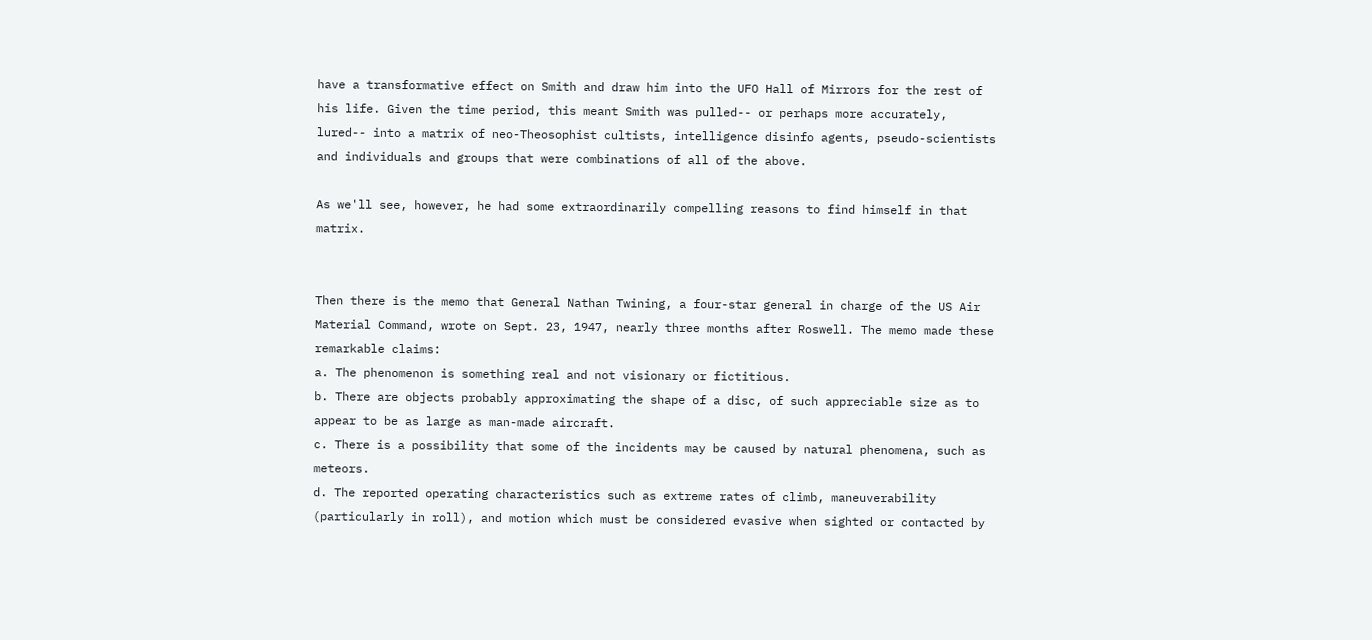have a transformative effect on Smith and draw him into the UFO Hall of Mirrors for the rest of his life. Given the time period, this meant Smith was pulled-- or perhaps more accurately, lured-- into a matrix of neo-Theosophist cultists, intelligence disinfo agents, pseudo-scientists and individuals and groups that were combinations of all of the above.

As we'll see, however, he had some extraordinarily compelling reasons to find himself in that matrix.


Then there is the memo that General Nathan Twining, a four-star general in charge of the US Air Material Command, wrote on Sept. 23, 1947, nearly three months after Roswell. The memo made these remarkable claims:
a. The phenomenon is something real and not visionary or fictitious.
b. There are objects probably approximating the shape of a disc, of such appreciable size as to appear to be as large as man-made aircraft.
c. There is a possibility that some of the incidents may be caused by natural phenomena, such as meteors.
d. The reported operating characteristics such as extreme rates of climb, maneuverability (particularly in roll), and motion which must be considered evasive when sighted or contacted by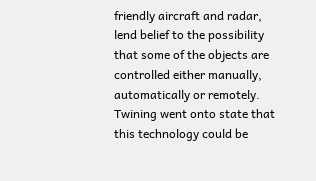friendly aircraft and radar, lend belief to the possibility that some of the objects are controlled either manually, automatically or remotely.
Twining went onto state that this technology could be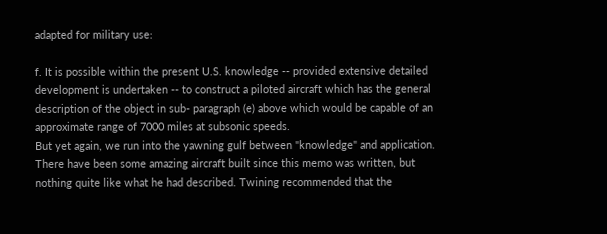adapted for military use:

f. It is possible within the present U.S. knowledge -- provided extensive detailed development is undertaken -- to construct a piloted aircraft which has the general description of the object in sub- paragraph (e) above which would be capable of an approximate range of 7000 miles at subsonic speeds.
But yet again, we run into the yawning gulf between "knowledge" and application. There have been some amazing aircraft built since this memo was written, but nothing quite like what he had described. Twining recommended that the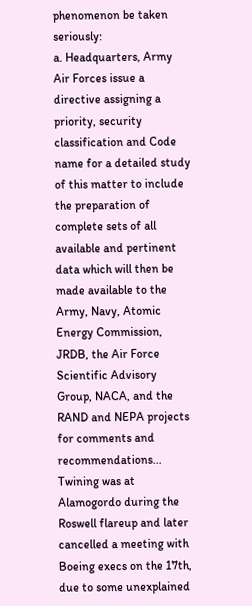phenomenon be taken seriously:
a. Headquarters, Army Air Forces issue a directive assigning a priority, security classification and Code name for a detailed study of this matter to include the preparation of complete sets of all available and pertinent data which will then be made available to the Army, Navy, Atomic Energy Commission, JRDB, the Air Force Scientific Advisory Group, NACA, and the RAND and NEPA projects for comments and recommendations...
Twining was at Alamogordo during the Roswell flareup and later cancelled a meeting with Boeing execs on the 17th, due to some unexplained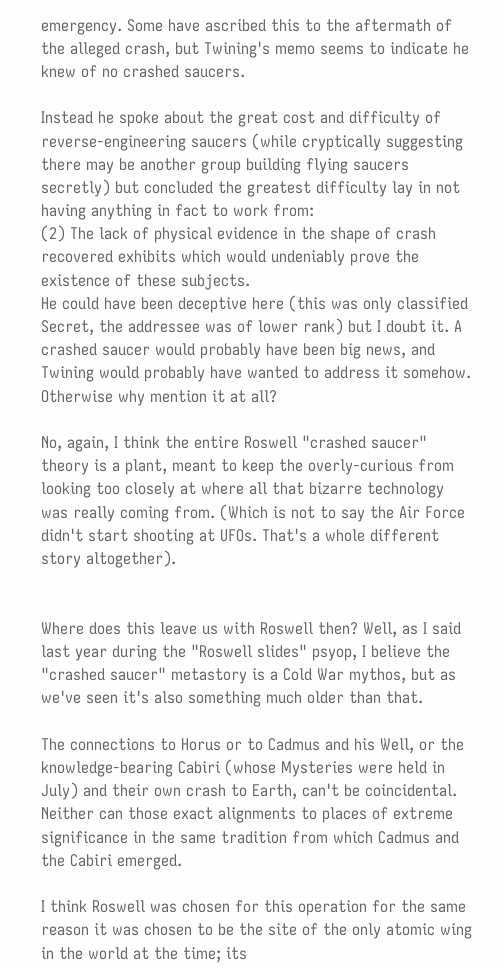emergency. Some have ascribed this to the aftermath of the alleged crash, but Twining's memo seems to indicate he knew of no crashed saucers.

Instead he spoke about the great cost and difficulty of reverse-engineering saucers (while cryptically suggesting there may be another group building flying saucers secretly) but concluded the greatest difficulty lay in not having anything in fact to work from:
(2) The lack of physical evidence in the shape of crash recovered exhibits which would undeniably prove the existence of these subjects.
He could have been deceptive here (this was only classified Secret, the addressee was of lower rank) but I doubt it. A crashed saucer would probably have been big news, and Twining would probably have wanted to address it somehow. Otherwise why mention it at all?

No, again, I think the entire Roswell "crashed saucer" theory is a plant, meant to keep the overly-curious from looking too closely at where all that bizarre technology was really coming from. (Which is not to say the Air Force didn't start shooting at UFOs. That's a whole different story altogether).


Where does this leave us with Roswell then? Well, as I said last year during the "Roswell slides" psyop, I believe the "crashed saucer" metastory is a Cold War mythos, but as we've seen it's also something much older than that.

The connections to Horus or to Cadmus and his Well, or the knowledge-bearing Cabiri (whose Mysteries were held in July) and their own crash to Earth, can't be coincidental. Neither can those exact alignments to places of extreme significance in the same tradition from which Cadmus and the Cabiri emerged.

I think Roswell was chosen for this operation for the same reason it was chosen to be the site of the only atomic wing in the world at the time; its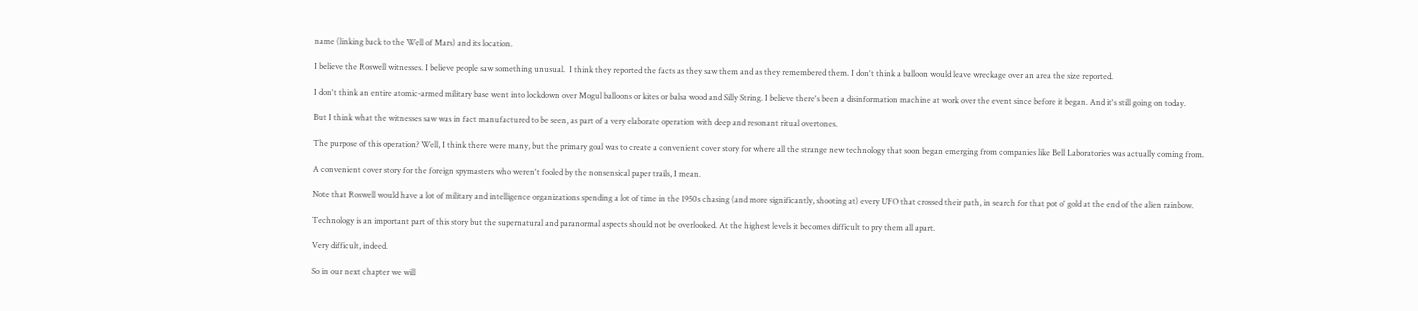name (linking back to the Well of Mars) and its location.

I believe the Roswell witnesses. I believe people saw something unusual.  I think they reported the facts as they saw them and as they remembered them. I don't think a balloon would leave wreckage over an area the size reported.

I don't think an entire atomic-armed military base went into lockdown over Mogul balloons or kites or balsa wood and Silly String. I believe there's been a disinformation machine at work over the event since before it began. And it's still going on today.

But I think what the witnesses saw was in fact manufactured to be seen, as part of a very elaborate operation with deep and resonant ritual overtones.

The purpose of this operation? Well, I think there were many, but the primary goal was to create a convenient cover story for where all the strange new technology that soon began emerging from companies like Bell Laboratories was actually coming from.

A convenient cover story for the foreign spymasters who weren't fooled by the nonsensical paper trails, I mean.

Note that Roswell would have a lot of military and intelligence organizations spending a lot of time in the 1950s chasing (and more significantly, shooting at) every UFO that crossed their path, in search for that pot o' gold at the end of the alien rainbow.

Technology is an important part of this story but the supernatural and paranormal aspects should not be overlooked. At the highest levels it becomes difficult to pry them all apart.

Very difficult, indeed.

So in our next chapter we will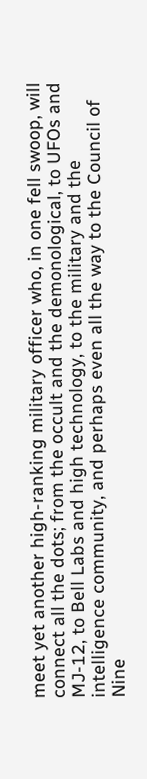meet yet another high-ranking military officer who, in one fell swoop, will connect all the dots; from the occult and the demonological, to UFOs and MJ-12, to Bell Labs and high technology, to the military and the intelligence community, and perhaps even all the way to the Council of Nine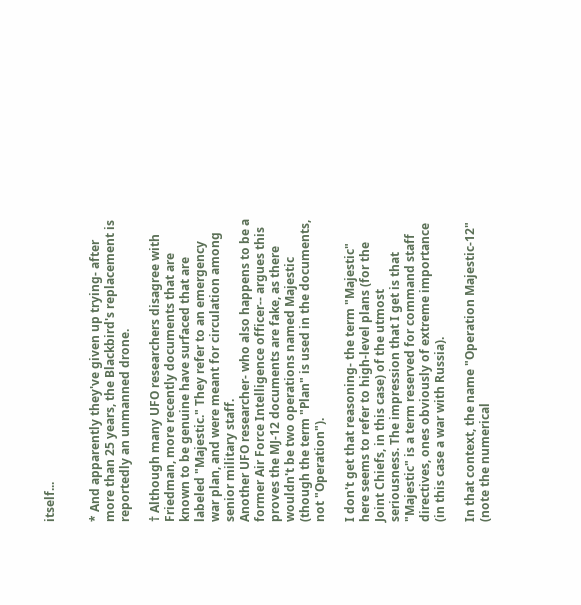itself...


* And apparently they've given up trying- after more than 25 years, the Blackbird's replacement is reportedly an unmanned drone.

† Although many UFO researchers disagree with Friedman, more recently documents that are known to be genuine have surfaced that are labeled "Majestic." They refer to an emergency war plan, and were meant for circulation among senior military staff.
Another UFO researcher- who also happens to be a former Air Force Intelligence officer-- argues this proves the MJ-12 documents are fake, as there wouldn't be two operations named Majestic (though the term "Plan" is used in the documents, not "Operation").

I don't get that reasoning- the term "Majestic" here seems to refer to high-level plans (for the Joint Chiefs, in this case) of the utmost seriousness. The impression that I get is that "Majestic" is a term reserved for command staff directives, ones obviously of extreme importance (in this case a war with Russia).

In that context, the name "Operation Majestic-12" (note the numerical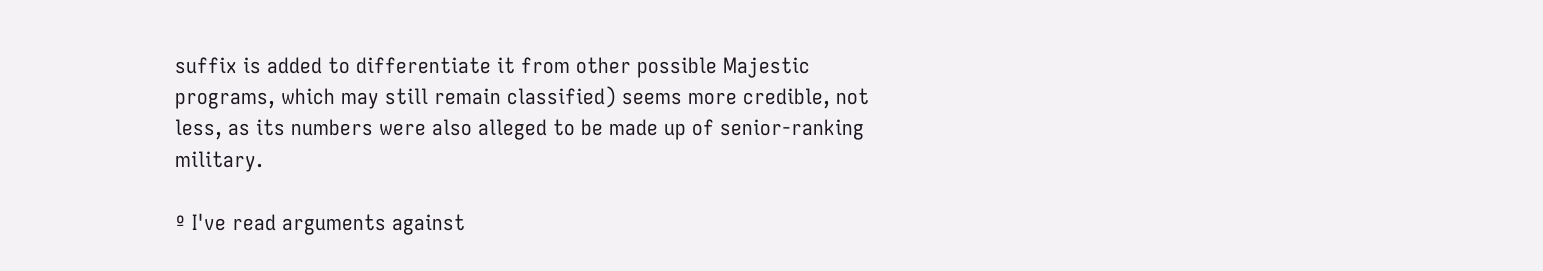suffix is added to differentiate it from other possible Majestic programs, which may still remain classified) seems more credible, not less, as its numbers were also alleged to be made up of senior-ranking military.

º I've read arguments against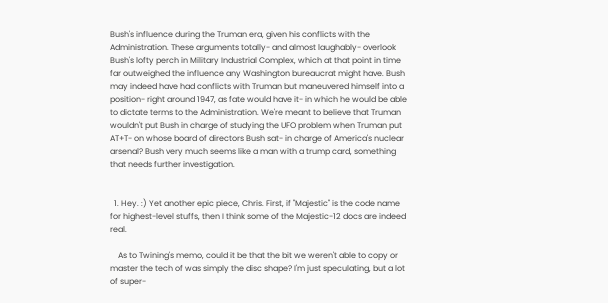Bush's influence during the Truman era, given his conflicts with the Administration. These arguments totally- and almost laughably- overlook Bush's lofty perch in Military Industrial Complex, which at that point in time far outweighed the influence any Washington bureaucrat might have. Bush may indeed have had conflicts with Truman but maneuvered himself into a position- right around 1947, as fate would have it- in which he would be able to dictate terms to the Administration. We're meant to believe that Truman wouldn't put Bush in charge of studying the UFO problem when Truman put AT+T- on whose board of directors Bush sat- in charge of America's nuclear arsenal? Bush very much seems like a man with a trump card, something that needs further investigation.


  1. Hey. :) Yet another epic piece, Chris. First, if "Majestic" is the code name for highest-level stuffs, then I think some of the Majestic-12 docs are indeed real.

    As to Twining's memo, could it be that the bit we weren't able to copy or master the tech of was simply the disc shape? I'm just speculating, but a lot of super-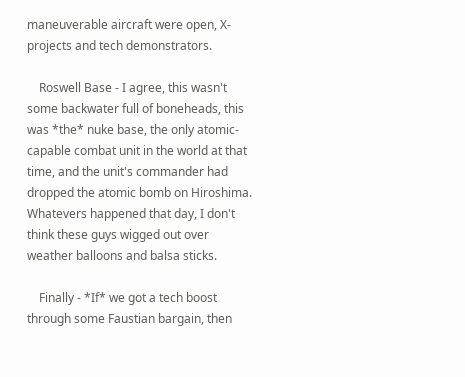maneuverable aircraft were open, X-projects and tech demonstrators.

    Roswell Base - I agree, this wasn't some backwater full of boneheads, this was *the* nuke base, the only atomic-capable combat unit in the world at that time, and the unit's commander had dropped the atomic bomb on Hiroshima. Whatevers happened that day, I don't think these guys wigged out over weather balloons and balsa sticks.

    Finally - *If* we got a tech boost through some Faustian bargain, then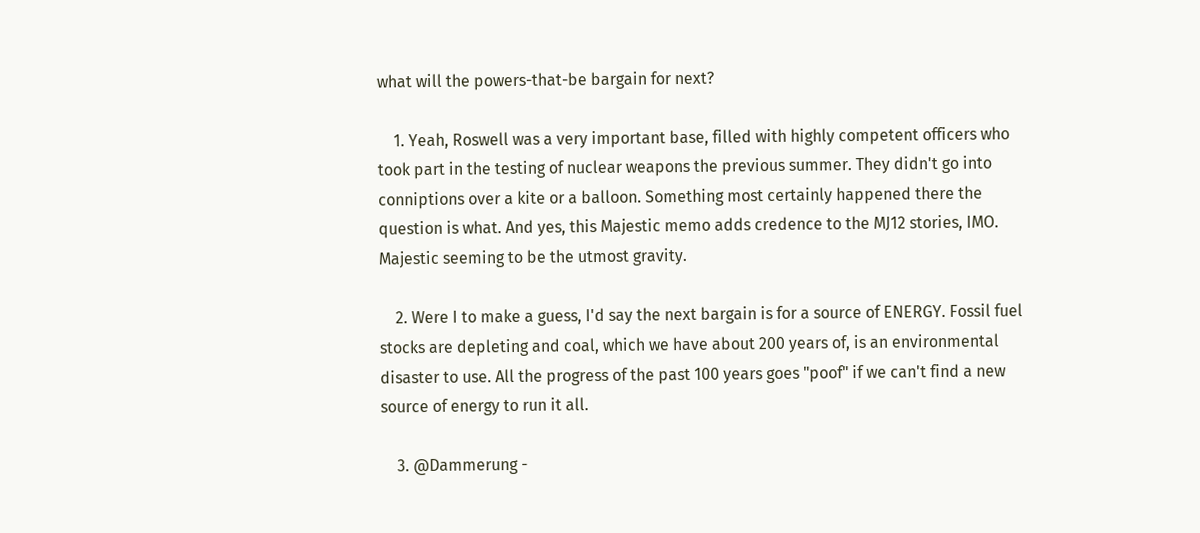what will the powers-that-be bargain for next?

    1. Yeah, Roswell was a very important base, filled with highly competent officers who took part in the testing of nuclear weapons the previous summer. They didn't go into conniptions over a kite or a balloon. Something most certainly happened there the question is what. And yes, this Majestic memo adds credence to the MJ12 stories, IMO. Majestic seeming to be the utmost gravity.

    2. Were I to make a guess, I'd say the next bargain is for a source of ENERGY. Fossil fuel stocks are depleting and coal, which we have about 200 years of, is an environmental disaster to use. All the progress of the past 100 years goes "poof" if we can't find a new source of energy to run it all.

    3. @Dammerung -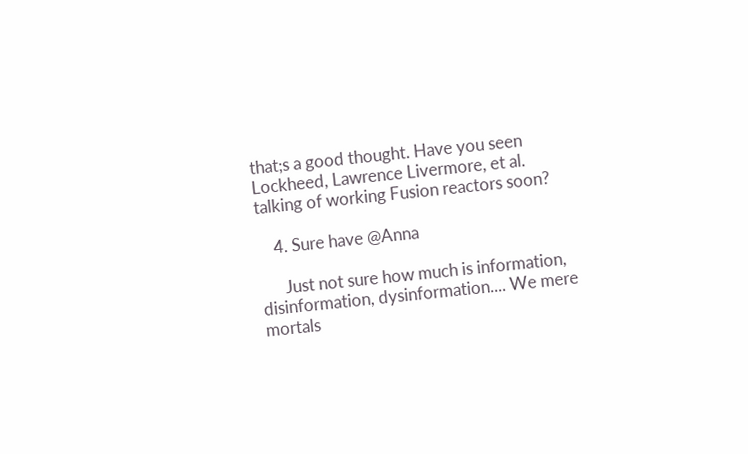that;s a good thought. Have you seen Lockheed, Lawrence Livermore, et al. talking of working Fusion reactors soon?

    4. Sure have @Anna

      Just not sure how much is information, disinformation, dysinformation.... We mere mortals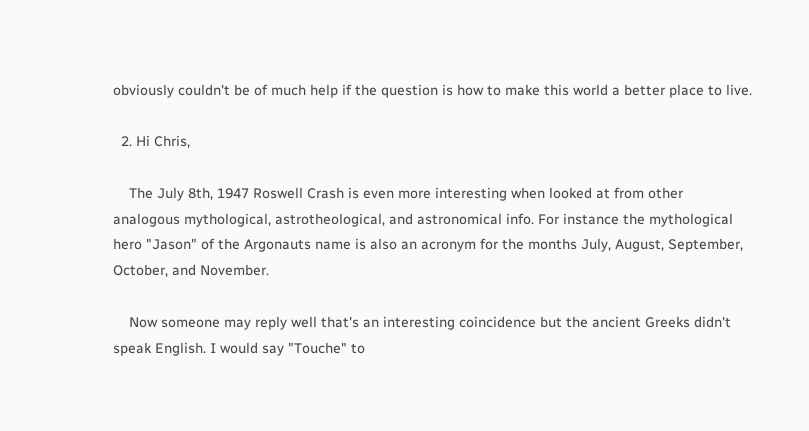obviously couldn't be of much help if the question is how to make this world a better place to live.

  2. Hi Chris,

    The July 8th, 1947 Roswell Crash is even more interesting when looked at from other analogous mythological, astrotheological, and astronomical info. For instance the mythological hero "Jason" of the Argonauts name is also an acronym for the months July, August, September, October, and November.

    Now someone may reply well that's an interesting coincidence but the ancient Greeks didn't speak English. I would say "Touche" to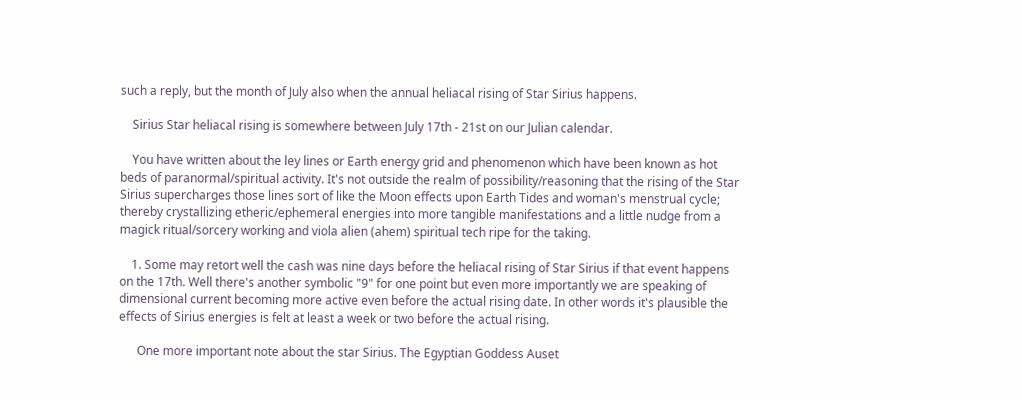such a reply, but the month of July also when the annual heliacal rising of Star Sirius happens.

    Sirius Star heliacal rising is somewhere between July 17th - 21st on our Julian calendar.

    You have written about the ley lines or Earth energy grid and phenomenon which have been known as hot beds of paranormal/spiritual activity. It's not outside the realm of possibility/reasoning that the rising of the Star Sirius supercharges those lines sort of like the Moon effects upon Earth Tides and woman's menstrual cycle; thereby crystallizing etheric/ephemeral energies into more tangible manifestations and a little nudge from a magick ritual/sorcery working and viola alien (ahem) spiritual tech ripe for the taking.

    1. Some may retort well the cash was nine days before the heliacal rising of Star Sirius if that event happens on the 17th. Well there's another symbolic "9" for one point but even more importantly we are speaking of dimensional current becoming more active even before the actual rising date. In other words it's plausible the effects of Sirius energies is felt at least a week or two before the actual rising.

      One more important note about the star Sirius. The Egyptian Goddess Auset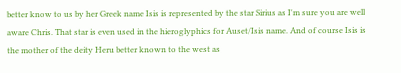better know to us by her Greek name Isis is represented by the star Sirius as I'm sure you are well aware Chris. That star is even used in the hieroglyphics for Auset/Isis name. And of course Isis is the mother of the deity Heru better known to the west as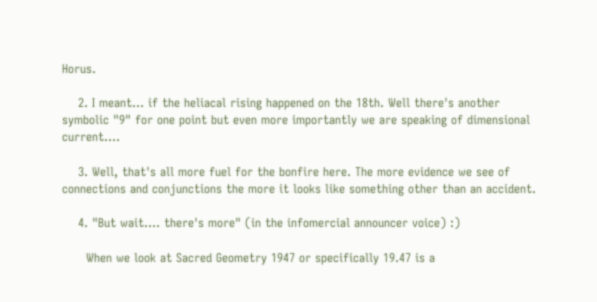Horus.

    2. I meant... if the heliacal rising happened on the 18th. Well there's another symbolic "9" for one point but even more importantly we are speaking of dimensional current....

    3. Well, that's all more fuel for the bonfire here. The more evidence we see of connections and conjunctions the more it looks like something other than an accident.

    4. "But wait.... there's more" (in the infomercial announcer voice) :)

      When we look at Sacred Geometry 1947 or specifically 19.47 is a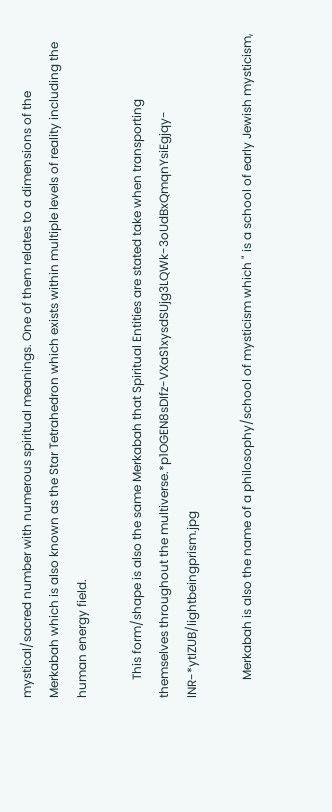mystical/sacred number with numerous spiritual meanings. One of them relates to a dimensions of the Merkabah which is also known as the Star Tetrahedron which exists within multiple levels of reality including the human energy field.

      This form/shape is also the same Merkabah that Spiritual Entities are stated take when transporting themselves throughout the multiverse.*p1OGEN8sDIfz-VXaS1xysdSUjg3LQWk-3oUdBxQmqnYsiEgjqy-lNR-*ytIZUB/lightbeingprism.jpg

      Merkabah is also the name of a philosophy/school of mysticism which " is a school of early Jewish mysticism,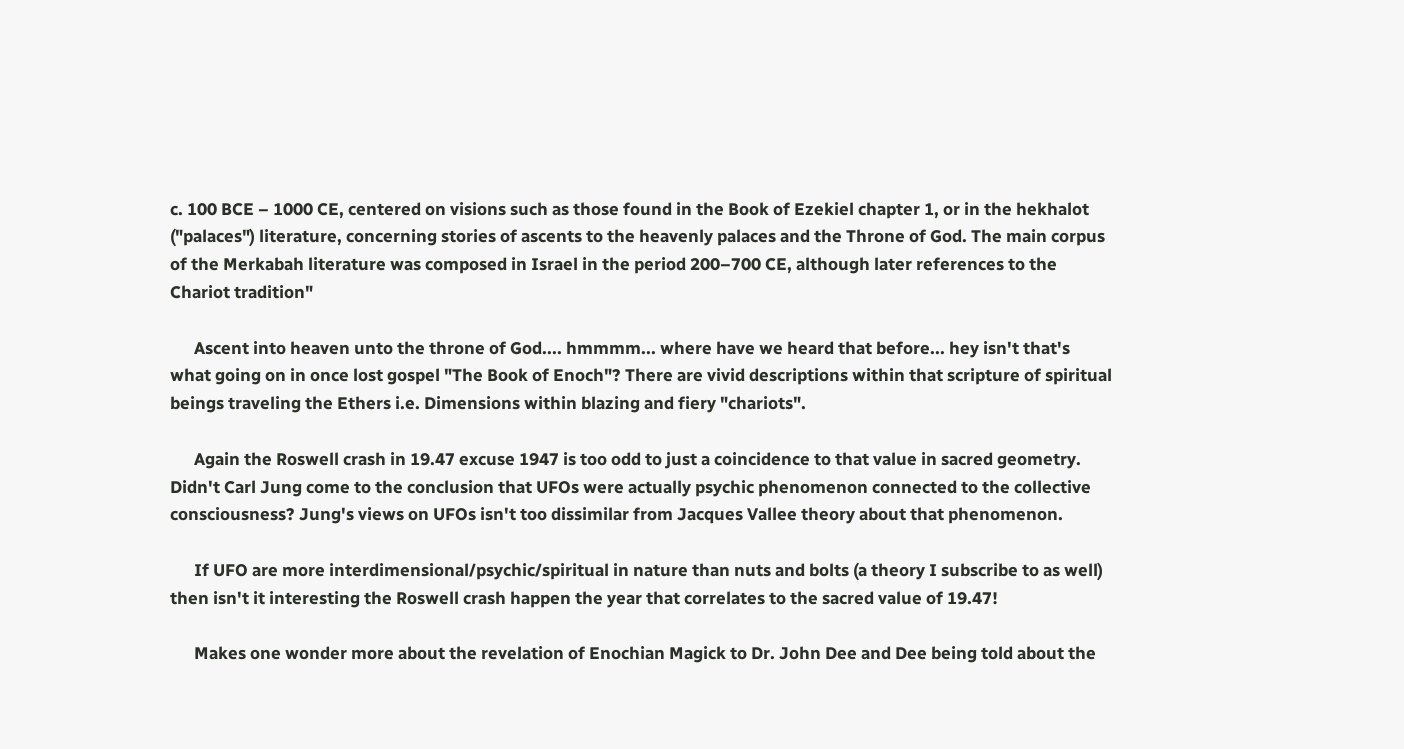c. 100 BCE – 1000 CE, centered on visions such as those found in the Book of Ezekiel chapter 1, or in the hekhalot ("palaces") literature, concerning stories of ascents to the heavenly palaces and the Throne of God. The main corpus of the Merkabah literature was composed in Israel in the period 200–700 CE, although later references to the Chariot tradition"

      Ascent into heaven unto the throne of God.... hmmmm... where have we heard that before... hey isn't that's what going on in once lost gospel "The Book of Enoch"? There are vivid descriptions within that scripture of spiritual beings traveling the Ethers i.e. Dimensions within blazing and fiery "chariots".

      Again the Roswell crash in 19.47 excuse 1947 is too odd to just a coincidence to that value in sacred geometry. Didn't Carl Jung come to the conclusion that UFOs were actually psychic phenomenon connected to the collective consciousness? Jung's views on UFOs isn't too dissimilar from Jacques Vallee theory about that phenomenon.

      If UFO are more interdimensional/psychic/spiritual in nature than nuts and bolts (a theory I subscribe to as well) then isn't it interesting the Roswell crash happen the year that correlates to the sacred value of 19.47!

      Makes one wonder more about the revelation of Enochian Magick to Dr. John Dee and Dee being told about the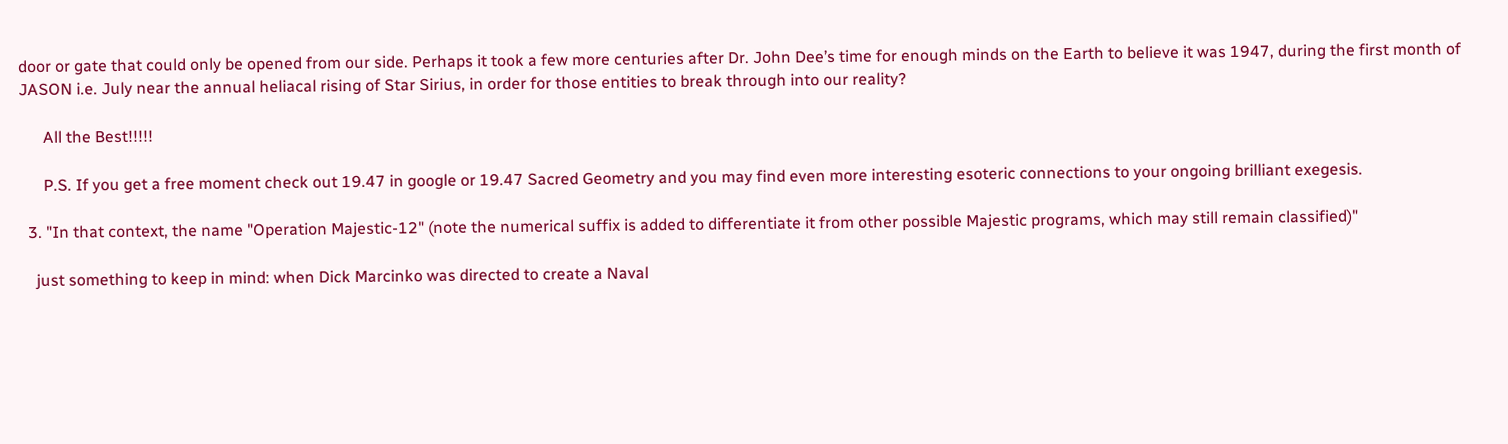door or gate that could only be opened from our side. Perhaps it took a few more centuries after Dr. John Dee’s time for enough minds on the Earth to believe it was 1947, during the first month of JASON i.e. July near the annual heliacal rising of Star Sirius, in order for those entities to break through into our reality?

      All the Best!!!!!

      P.S. If you get a free moment check out 19.47 in google or 19.47 Sacred Geometry and you may find even more interesting esoteric connections to your ongoing brilliant exegesis.

  3. "In that context, the name "Operation Majestic-12" (note the numerical suffix is added to differentiate it from other possible Majestic programs, which may still remain classified)"

    just something to keep in mind: when Dick Marcinko was directed to create a Naval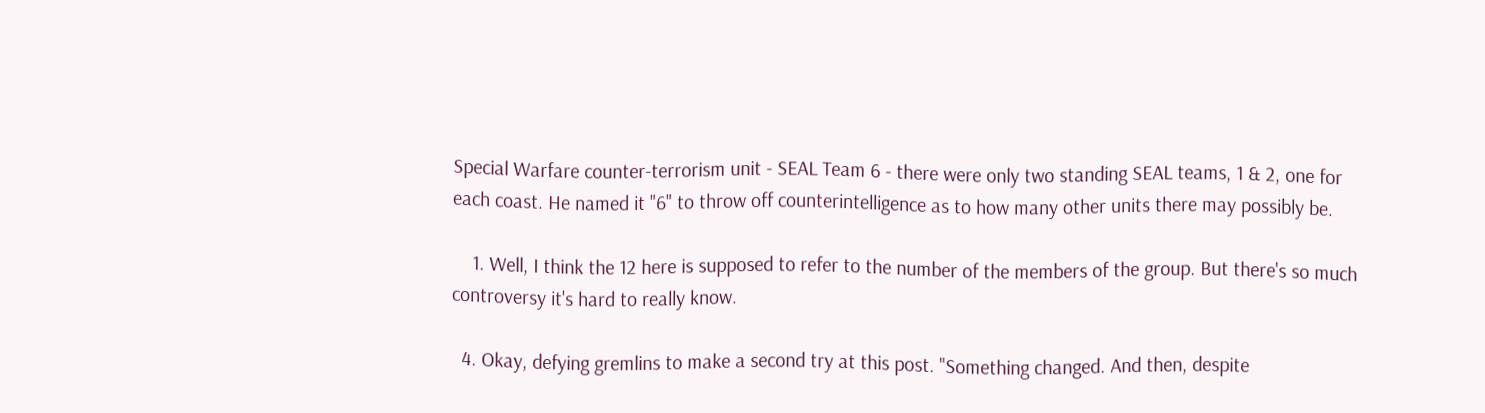Special Warfare counter-terrorism unit - SEAL Team 6 - there were only two standing SEAL teams, 1 & 2, one for each coast. He named it "6" to throw off counterintelligence as to how many other units there may possibly be.

    1. Well, I think the 12 here is supposed to refer to the number of the members of the group. But there's so much controversy it's hard to really know.

  4. Okay, defying gremlins to make a second try at this post. "Something changed. And then, despite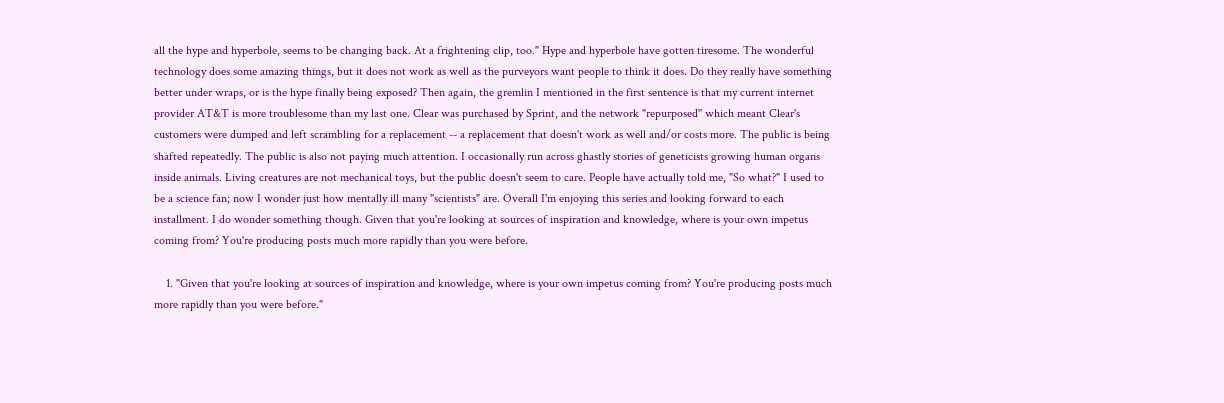all the hype and hyperbole, seems to be changing back. At a frightening clip, too." Hype and hyperbole have gotten tiresome. The wonderful technology does some amazing things, but it does not work as well as the purveyors want people to think it does. Do they really have something better under wraps, or is the hype finally being exposed? Then again, the gremlin I mentioned in the first sentence is that my current internet provider AT&T is more troublesome than my last one. Clear was purchased by Sprint, and the network "repurposed" which meant Clear's customers were dumped and left scrambling for a replacement -- a replacement that doesn't work as well and/or costs more. The public is being shafted repeatedly. The public is also not paying much attention. I occasionally run across ghastly stories of geneticists growing human organs inside animals. Living creatures are not mechanical toys, but the public doesn't seem to care. People have actually told me, "So what?" I used to be a science fan; now I wonder just how mentally ill many "scientists" are. Overall I'm enjoying this series and looking forward to each installment. I do wonder something though. Given that you're looking at sources of inspiration and knowledge, where is your own impetus coming from? You're producing posts much more rapidly than you were before.

    1. "Given that you're looking at sources of inspiration and knowledge, where is your own impetus coming from? You're producing posts much more rapidly than you were before."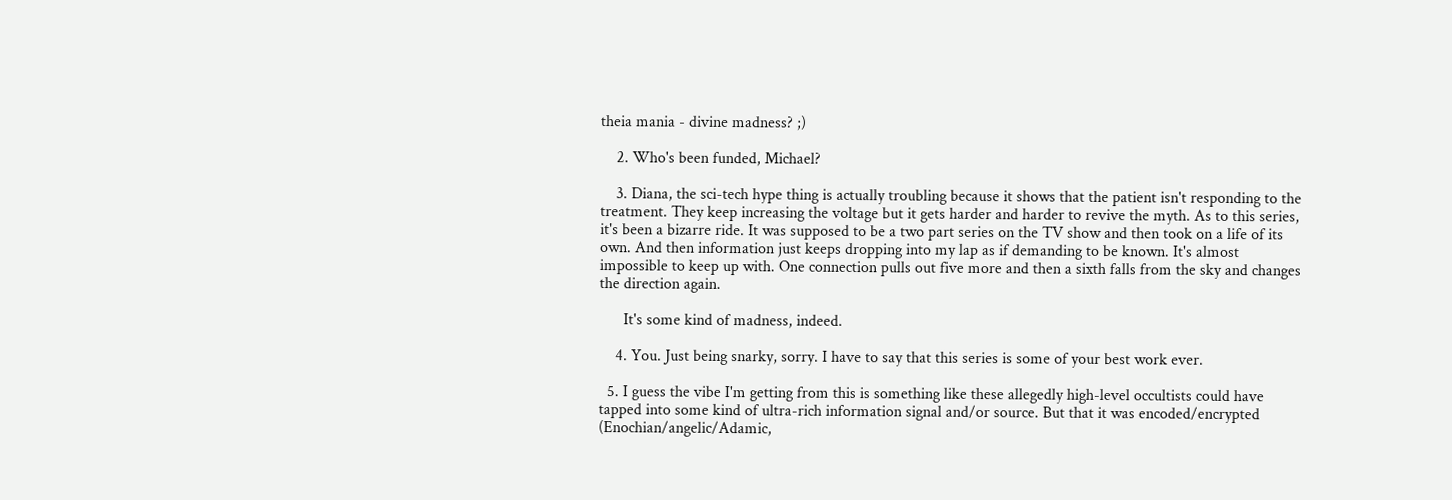theia mania - divine madness? ;)

    2. Who's been funded, Michael?

    3. Diana, the sci-tech hype thing is actually troubling because it shows that the patient isn't responding to the treatment. They keep increasing the voltage but it gets harder and harder to revive the myth. As to this series, it's been a bizarre ride. It was supposed to be a two part series on the TV show and then took on a life of its own. And then information just keeps dropping into my lap as if demanding to be known. It's almost impossible to keep up with. One connection pulls out five more and then a sixth falls from the sky and changes the direction again.

      It's some kind of madness, indeed.

    4. You. Just being snarky, sorry. I have to say that this series is some of your best work ever.

  5. I guess the vibe I'm getting from this is something like these allegedly high-level occultists could have tapped into some kind of ultra-rich information signal and/or source. But that it was encoded/encrypted (Enochian/angelic/Adamic,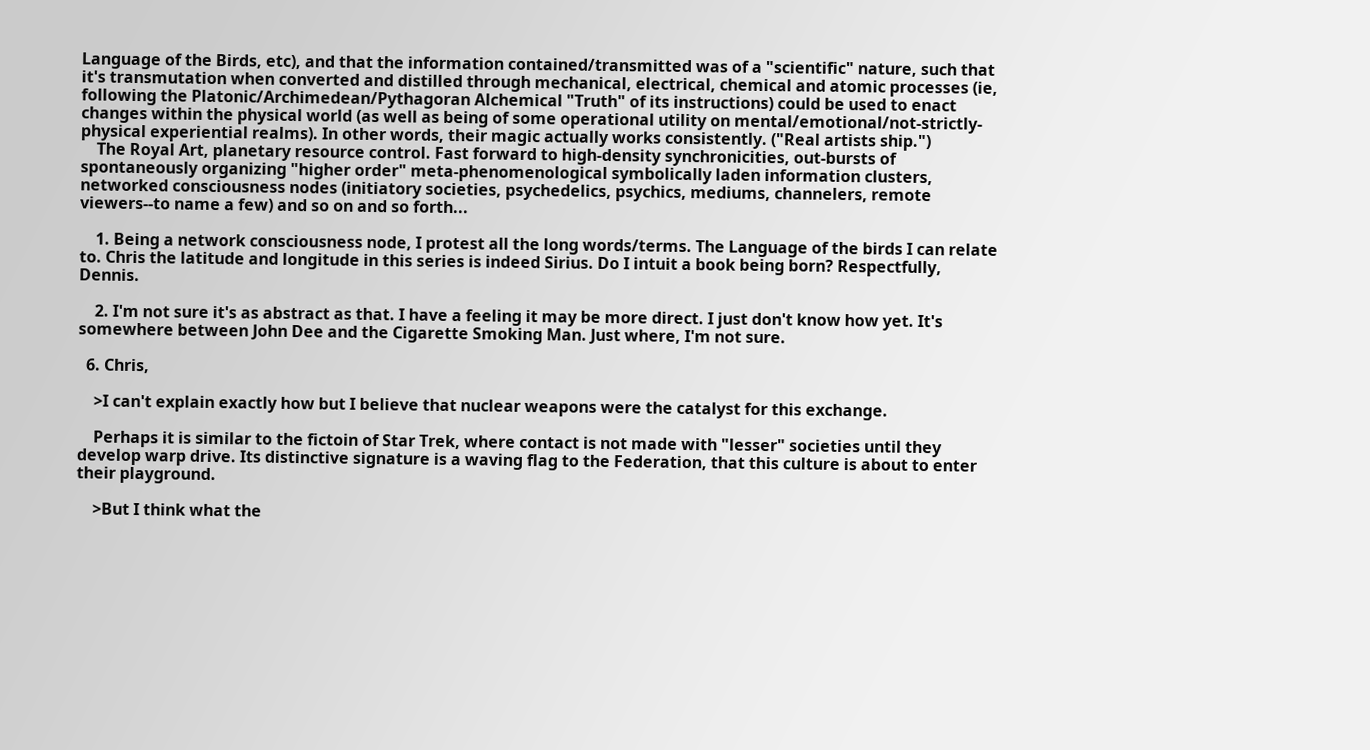Language of the Birds, etc), and that the information contained/transmitted was of a "scientific" nature, such that it's transmutation when converted and distilled through mechanical, electrical, chemical and atomic processes (ie, following the Platonic/Archimedean/Pythagoran Alchemical "Truth" of its instructions) could be used to enact changes within the physical world (as well as being of some operational utility on mental/emotional/not-strictly-physical experiential realms). In other words, their magic actually works consistently. ("Real artists ship.")
    The Royal Art, planetary resource control. Fast forward to high-density synchronicities, out-bursts of spontaneously organizing "higher order" meta-phenomenological symbolically laden information clusters, networked consciousness nodes (initiatory societies, psychedelics, psychics, mediums, channelers, remote viewers--to name a few) and so on and so forth...

    1. Being a network consciousness node, I protest all the long words/terms. The Language of the birds I can relate to. Chris the latitude and longitude in this series is indeed Sirius. Do I intuit a book being born? Respectfully, Dennis.

    2. I'm not sure it's as abstract as that. I have a feeling it may be more direct. I just don't know how yet. It's somewhere between John Dee and the Cigarette Smoking Man. Just where, I'm not sure.

  6. Chris,

    >I can't explain exactly how but I believe that nuclear weapons were the catalyst for this exchange.

    Perhaps it is similar to the fictoin of Star Trek, where contact is not made with "lesser" societies until they develop warp drive. Its distinctive signature is a waving flag to the Federation, that this culture is about to enter their playground.

    >But I think what the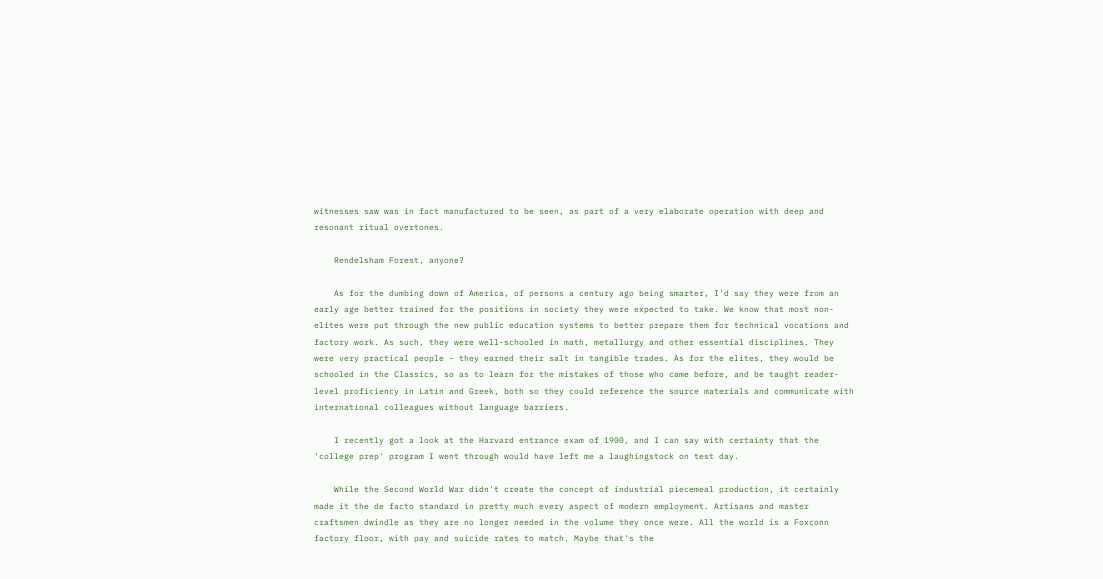witnesses saw was in fact manufactured to be seen, as part of a very elaborate operation with deep and resonant ritual overtones.

    Rendelsham Forest, anyone?

    As for the dumbing down of America, of persons a century ago being smarter, I'd say they were from an early age better trained for the positions in society they were expected to take. We know that most non-elites were put through the new public education systems to better prepare them for technical vocations and factory work. As such, they were well-schooled in math, metallurgy and other essential disciplines. They were very practical people - they earned their salt in tangible trades. As for the elites, they would be schooled in the Classics, so as to learn for the mistakes of those who came before, and be taught reader-level proficiency in Latin and Greek, both so they could reference the source materials and communicate with international colleagues without language barriers.

    I recently got a look at the Harvard entrance exam of 1900, and I can say with certainty that the 'college prep' program I went through would have left me a laughingstock on test day.

    While the Second World War didn't create the concept of industrial piecemeal production, it certainly made it the de facto standard in pretty much every aspect of modern employment. Artisans and master craftsmen dwindle as they are no longer needed in the volume they once were. All the world is a Foxconn factory floor, with pay and suicide rates to match. Maybe that's the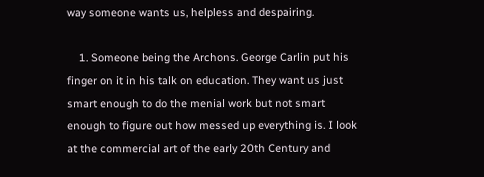way someone wants us, helpless and despairing.

    1. Someone being the Archons. George Carlin put his finger on it in his talk on education. They want us just smart enough to do the menial work but not smart enough to figure out how messed up everything is. I look at the commercial art of the early 20th Century and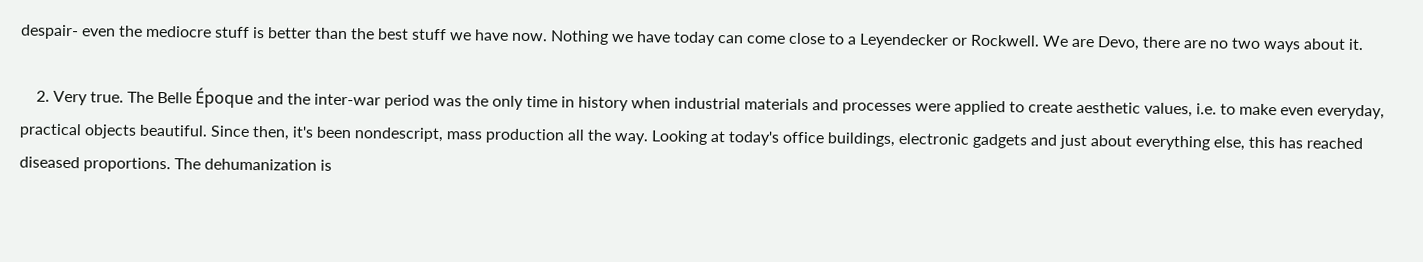despair- even the mediocre stuff is better than the best stuff we have now. Nothing we have today can come close to a Leyendecker or Rockwell. We are Devo, there are no two ways about it.

    2. Very true. The Belle Époque and the inter-war period was the only time in history when industrial materials and processes were applied to create aesthetic values, i.e. to make even everyday, practical objects beautiful. Since then, it's been nondescript, mass production all the way. Looking at today's office buildings, electronic gadgets and just about everything else, this has reached diseased proportions. The dehumanization is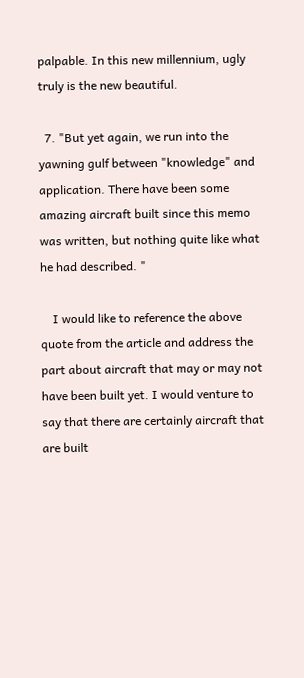palpable. In this new millennium, ugly truly is the new beautiful.

  7. "But yet again, we run into the yawning gulf between "knowledge" and application. There have been some amazing aircraft built since this memo was written, but nothing quite like what he had described. "

    I would like to reference the above quote from the article and address the part about aircraft that may or may not have been built yet. I would venture to say that there are certainly aircraft that are built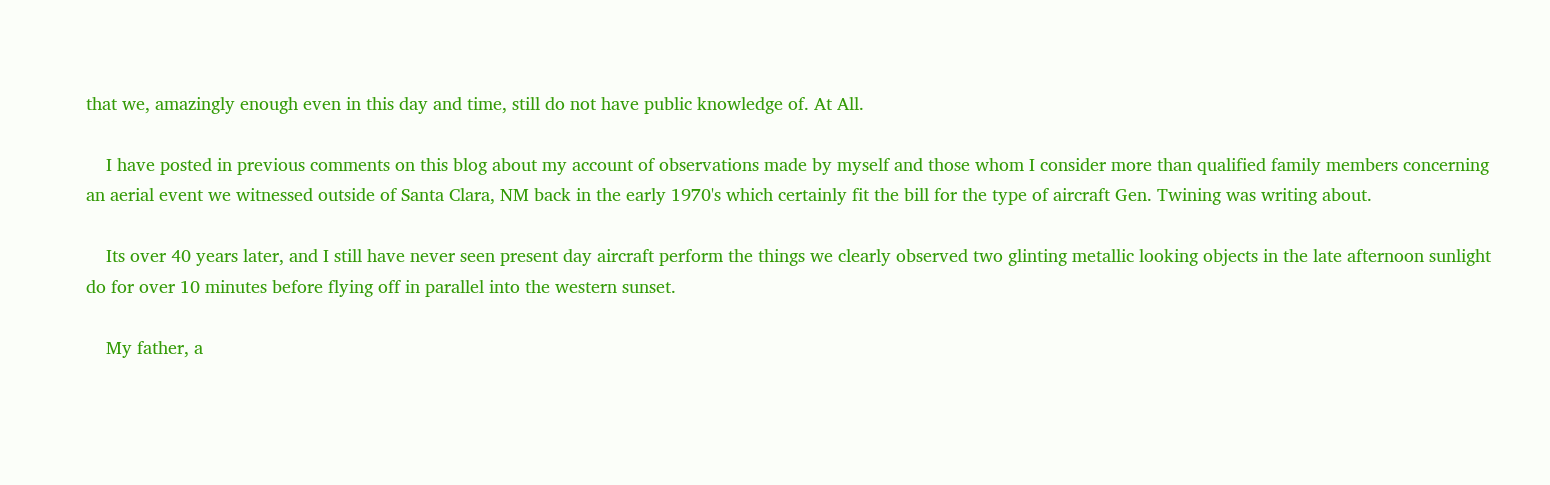that we, amazingly enough even in this day and time, still do not have public knowledge of. At All.

    I have posted in previous comments on this blog about my account of observations made by myself and those whom I consider more than qualified family members concerning an aerial event we witnessed outside of Santa Clara, NM back in the early 1970's which certainly fit the bill for the type of aircraft Gen. Twining was writing about.

    Its over 40 years later, and I still have never seen present day aircraft perform the things we clearly observed two glinting metallic looking objects in the late afternoon sunlight do for over 10 minutes before flying off in parallel into the western sunset.

    My father, a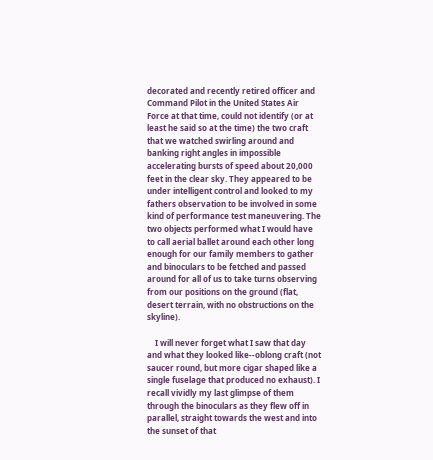decorated and recently retired officer and Command Pilot in the United States Air Force at that time, could not identify (or at least he said so at the time) the two craft that we watched swirling around and banking right angles in impossible accelerating bursts of speed about 20,000 feet in the clear sky. They appeared to be under intelligent control and looked to my fathers observation to be involved in some kind of performance test maneuvering. The two objects performed what I would have to call aerial ballet around each other long enough for our family members to gather and binoculars to be fetched and passed around for all of us to take turns observing from our positions on the ground (flat, desert terrain, with no obstructions on the skyline).

    I will never forget what I saw that day and what they looked like--oblong craft (not saucer round, but more cigar shaped like a single fuselage that produced no exhaust). I recall vividly my last glimpse of them through the binoculars as they flew off in parallel, straight towards the west and into the sunset of that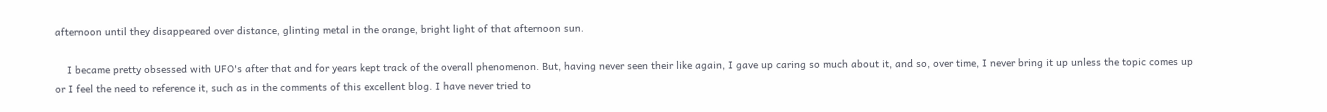afternoon until they disappeared over distance, glinting metal in the orange, bright light of that afternoon sun.

    I became pretty obsessed with UFO's after that and for years kept track of the overall phenomenon. But, having never seen their like again, I gave up caring so much about it, and so, over time, I never bring it up unless the topic comes up or I feel the need to reference it, such as in the comments of this excellent blog. I have never tried to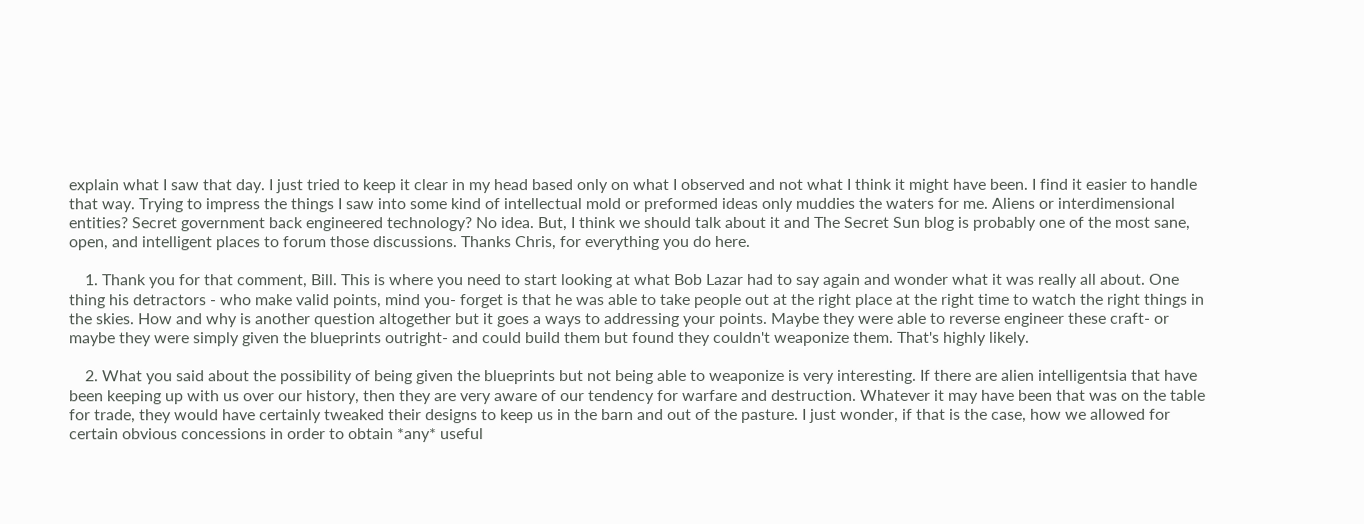explain what I saw that day. I just tried to keep it clear in my head based only on what I observed and not what I think it might have been. I find it easier to handle that way. Trying to impress the things I saw into some kind of intellectual mold or preformed ideas only muddies the waters for me. Aliens or interdimensional entities? Secret government back engineered technology? No idea. But, I think we should talk about it and The Secret Sun blog is probably one of the most sane, open, and intelligent places to forum those discussions. Thanks Chris, for everything you do here.

    1. Thank you for that comment, Bill. This is where you need to start looking at what Bob Lazar had to say again and wonder what it was really all about. One thing his detractors - who make valid points, mind you- forget is that he was able to take people out at the right place at the right time to watch the right things in the skies. How and why is another question altogether but it goes a ways to addressing your points. Maybe they were able to reverse engineer these craft- or maybe they were simply given the blueprints outright- and could build them but found they couldn't weaponize them. That's highly likely.

    2. What you said about the possibility of being given the blueprints but not being able to weaponize is very interesting. If there are alien intelligentsia that have been keeping up with us over our history, then they are very aware of our tendency for warfare and destruction. Whatever it may have been that was on the table for trade, they would have certainly tweaked their designs to keep us in the barn and out of the pasture. I just wonder, if that is the case, how we allowed for certain obvious concessions in order to obtain *any* useful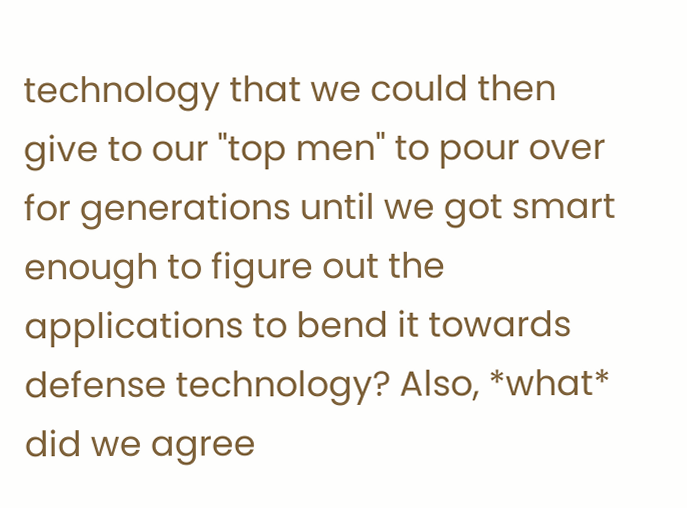technology that we could then give to our "top men" to pour over for generations until we got smart enough to figure out the applications to bend it towards defense technology? Also, *what* did we agree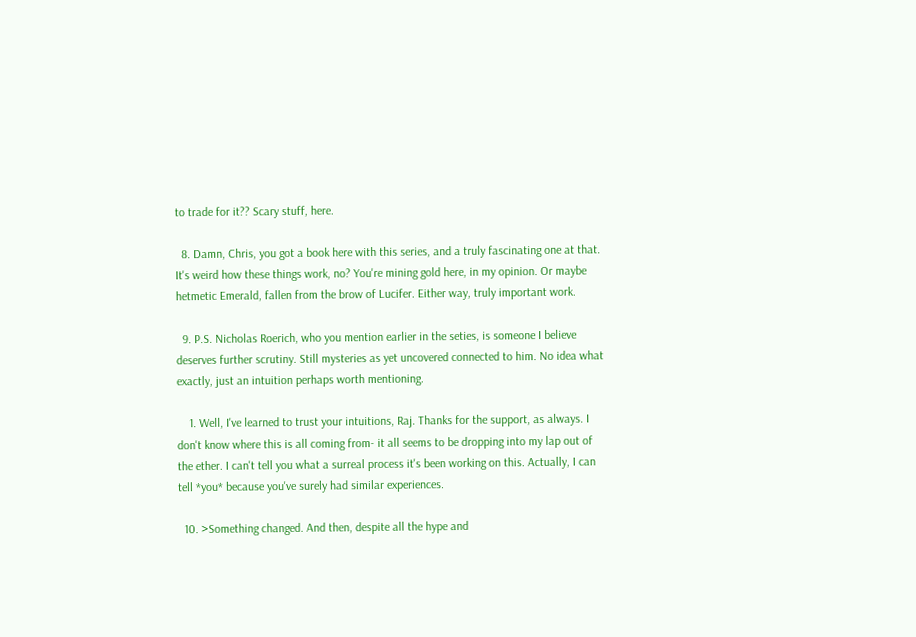to trade for it?? Scary stuff, here.

  8. Damn, Chris, you got a book here with this series, and a truly fascinating one at that. It's weird how these things work, no? You're mining gold here, in my opinion. Or maybe hetmetic Emerald, fallen from the brow of Lucifer. Either way, truly important work.

  9. P.S. Nicholas Roerich, who you mention earlier in the seties, is someone I believe deserves further scrutiny. Still mysteries as yet uncovered connected to him. No idea what exactly, just an intuition perhaps worth mentioning.

    1. Well, I've learned to trust your intuitions, Raj. Thanks for the support, as always. I don't know where this is all coming from- it all seems to be dropping into my lap out of the ether. I can't tell you what a surreal process it's been working on this. Actually, I can tell *you* because you've surely had similar experiences.

  10. >Something changed. And then, despite all the hype and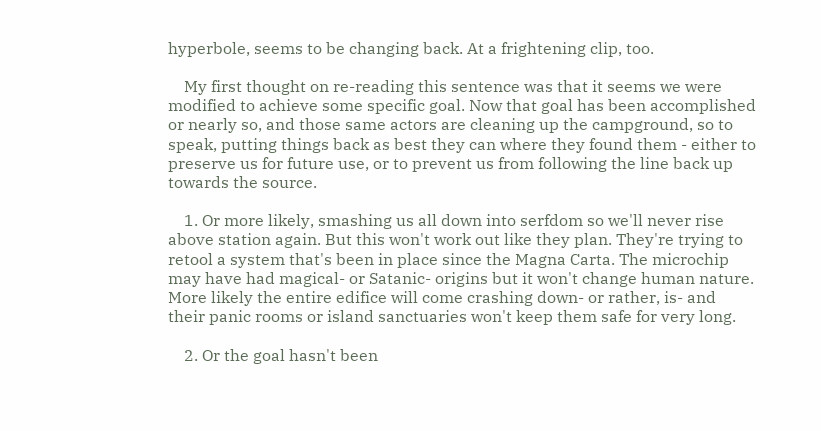hyperbole, seems to be changing back. At a frightening clip, too.

    My first thought on re-reading this sentence was that it seems we were modified to achieve some specific goal. Now that goal has been accomplished or nearly so, and those same actors are cleaning up the campground, so to speak, putting things back as best they can where they found them - either to preserve us for future use, or to prevent us from following the line back up towards the source.

    1. Or more likely, smashing us all down into serfdom so we'll never rise above station again. But this won't work out like they plan. They're trying to retool a system that's been in place since the Magna Carta. The microchip may have had magical- or Satanic- origins but it won't change human nature. More likely the entire edifice will come crashing down- or rather, is- and their panic rooms or island sanctuaries won't keep them safe for very long.

    2. Or the goal hasn't been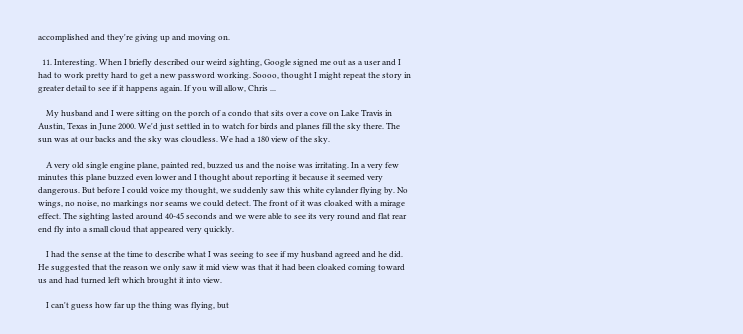accomplished and they're giving up and moving on.

  11. Interesting. When I briefly described our weird sighting, Google signed me out as a user and I had to work pretty hard to get a new password working. Soooo, thought I might repeat the story in greater detail to see if it happens again. If you will allow, Chris ...

    My husband and I were sitting on the porch of a condo that sits over a cove on Lake Travis in Austin, Texas in June 2000. We'd just settled in to watch for birds and planes fill the sky there. The sun was at our backs and the sky was cloudless. We had a 180 view of the sky.

    A very old single engine plane, painted red, buzzed us and the noise was irritating. In a very few minutes this plane buzzed even lower and I thought about reporting it because it seemed very dangerous. But before I could voice my thought, we suddenly saw this white cylander flying by. No wings, no noise, no markings nor seams we could detect. The front of it was cloaked with a mirage effect. The sighting lasted around 40-45 seconds and we were able to see its very round and flat rear end fly into a small cloud that appeared very quickly.

    I had the sense at the time to describe what I was seeing to see if my husband agreed and he did. He suggested that the reason we only saw it mid view was that it had been cloaked coming toward us and had turned left which brought it into view.

    I can't guess how far up the thing was flying, but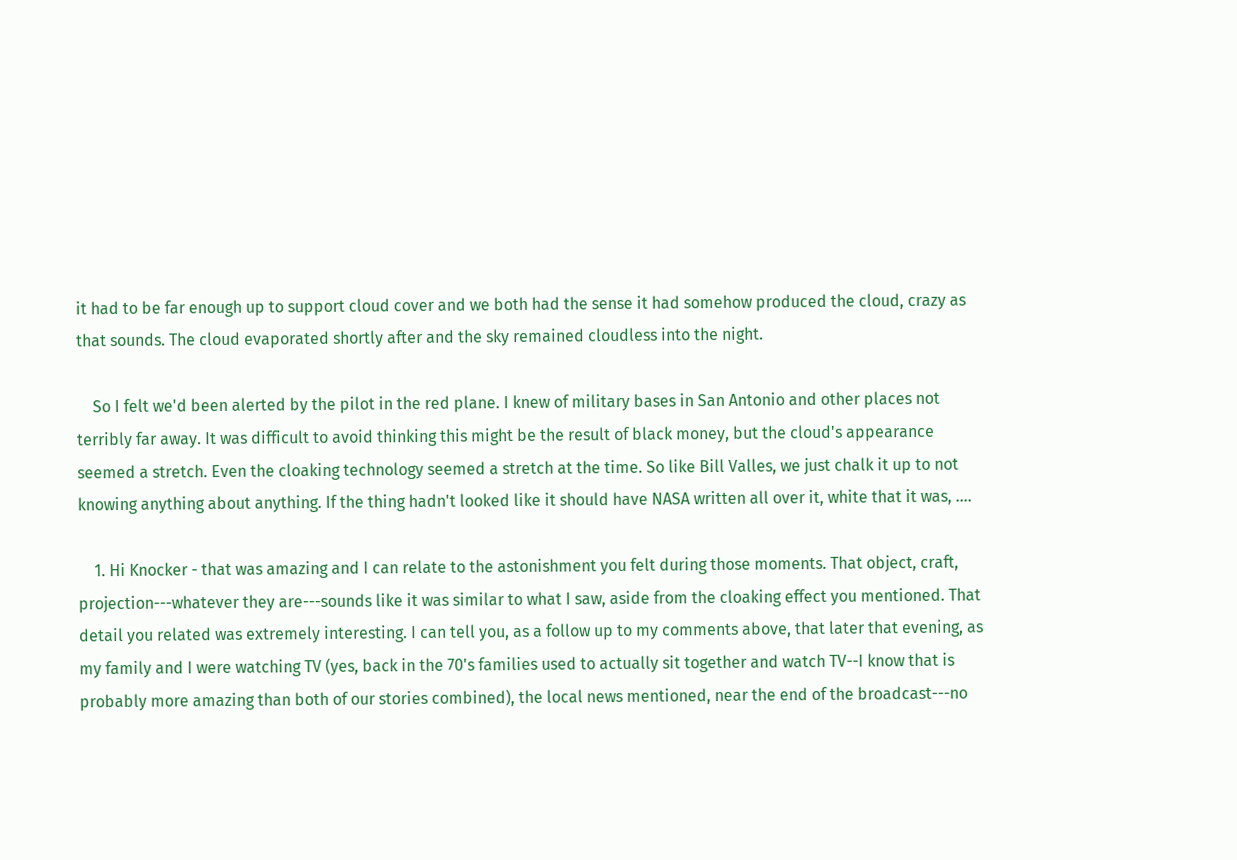it had to be far enough up to support cloud cover and we both had the sense it had somehow produced the cloud, crazy as that sounds. The cloud evaporated shortly after and the sky remained cloudless into the night.

    So I felt we'd been alerted by the pilot in the red plane. I knew of military bases in San Antonio and other places not terribly far away. It was difficult to avoid thinking this might be the result of black money, but the cloud's appearance seemed a stretch. Even the cloaking technology seemed a stretch at the time. So like Bill Valles, we just chalk it up to not knowing anything about anything. If the thing hadn't looked like it should have NASA written all over it, white that it was, ....

    1. Hi Knocker - that was amazing and I can relate to the astonishment you felt during those moments. That object, craft, projection---whatever they are---sounds like it was similar to what I saw, aside from the cloaking effect you mentioned. That detail you related was extremely interesting. I can tell you, as a follow up to my comments above, that later that evening, as my family and I were watching TV (yes, back in the 70's families used to actually sit together and watch TV--I know that is probably more amazing than both of our stories combined), the local news mentioned, near the end of the broadcast---no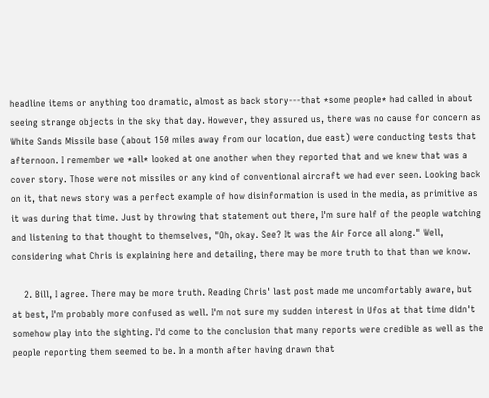headline items or anything too dramatic, almost as back story---that *some people* had called in about seeing strange objects in the sky that day. However, they assured us, there was no cause for concern as White Sands Missile base (about 150 miles away from our location, due east) were conducting tests that afternoon. I remember we *all* looked at one another when they reported that and we knew that was a cover story. Those were not missiles or any kind of conventional aircraft we had ever seen. Looking back on it, that news story was a perfect example of how disinformation is used in the media, as primitive as it was during that time. Just by throwing that statement out there, I'm sure half of the people watching and listening to that thought to themselves, "Oh, okay. See? It was the Air Force all along." Well, considering what Chris is explaining here and detailing, there may be more truth to that than we know.

    2. Bill, I agree. There may be more truth. Reading Chris' last post made me uncomfortably aware, but at best, I'm probably more confused as well. I'm not sure my sudden interest in Ufos at that time didn't somehow play into the sighting. I'd come to the conclusion that many reports were credible as well as the people reporting them seemed to be. In a month after having drawn that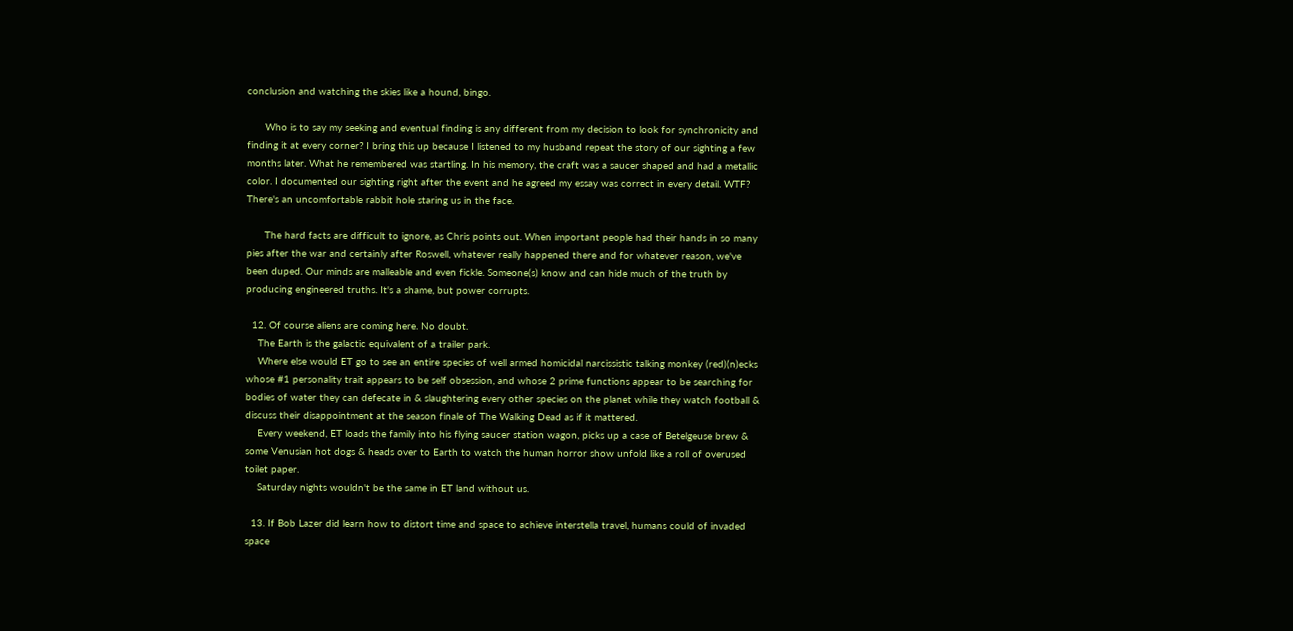conclusion and watching the skies like a hound, bingo.

      Who is to say my seeking and eventual finding is any different from my decision to look for synchronicity and finding it at every corner? I bring this up because I listened to my husband repeat the story of our sighting a few months later. What he remembered was startling. In his memory, the craft was a saucer shaped and had a metallic color. I documented our sighting right after the event and he agreed my essay was correct in every detail. WTF? There's an uncomfortable rabbit hole staring us in the face.

      The hard facts are difficult to ignore, as Chris points out. When important people had their hands in so many pies after the war and certainly after Roswell, whatever really happened there and for whatever reason, we've been duped. Our minds are malleable and even fickle. Someone(s) know and can hide much of the truth by producing engineered truths. It's a shame, but power corrupts.

  12. Of course aliens are coming here. No doubt.
    The Earth is the galactic equivalent of a trailer park.
    Where else would ET go to see an entire species of well armed homicidal narcissistic talking monkey (red)(n)ecks whose #1 personality trait appears to be self obsession, and whose 2 prime functions appear to be searching for bodies of water they can defecate in & slaughtering every other species on the planet while they watch football & discuss their disappointment at the season finale of The Walking Dead as if it mattered.
    Every weekend, ET loads the family into his flying saucer station wagon, picks up a case of Betelgeuse brew & some Venusian hot dogs & heads over to Earth to watch the human horror show unfold like a roll of overused toilet paper.
    Saturday nights wouldn't be the same in ET land without us.

  13. If Bob Lazer did learn how to distort time and space to achieve interstella travel, humans could of invaded space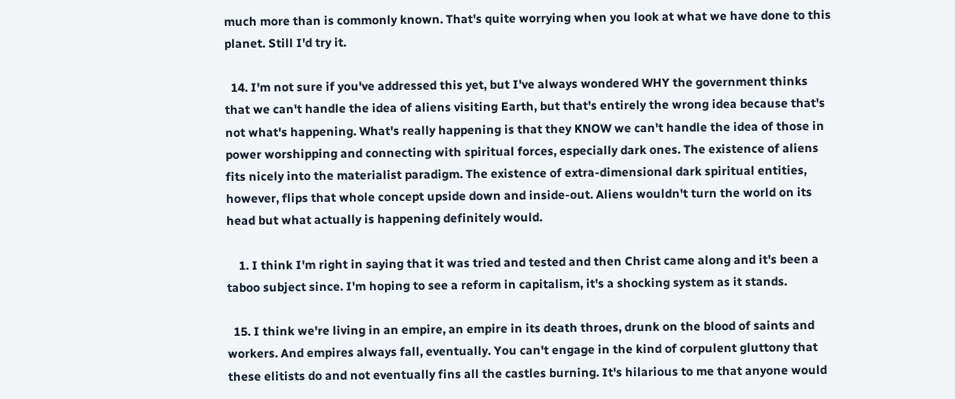much more than is commonly known. That's quite worrying when you look at what we have done to this planet. Still I'd try it.

  14. I'm not sure if you've addressed this yet, but I've always wondered WHY the government thinks that we can't handle the idea of aliens visiting Earth, but that's entirely the wrong idea because that's not what's happening. What's really happening is that they KNOW we can't handle the idea of those in power worshipping and connecting with spiritual forces, especially dark ones. The existence of aliens fits nicely into the materialist paradigm. The existence of extra-dimensional dark spiritual entities, however, flips that whole concept upside down and inside-out. Aliens wouldn't turn the world on its head but what actually is happening definitely would.

    1. I think I'm right in saying that it was tried and tested and then Christ came along and it's been a taboo subject since. I'm hoping to see a reform in capitalism, it's a shocking system as it stands.

  15. I think we're living in an empire, an empire in its death throes, drunk on the blood of saints and workers. And empires always fall, eventually. You can't engage in the kind of corpulent gluttony that these elitists do and not eventually fins all the castles burning. It's hilarious to me that anyone would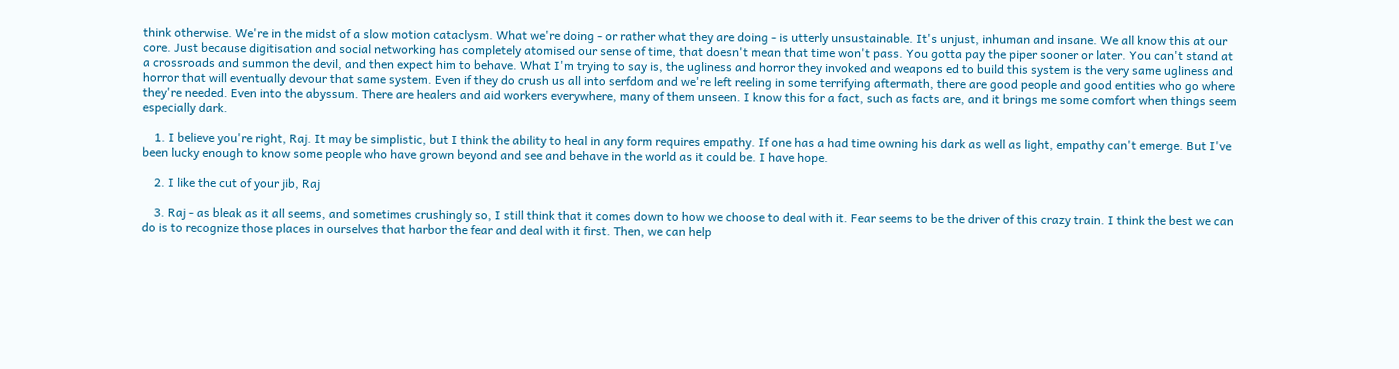think otherwise. We're in the midst of a slow motion cataclysm. What we're doing - or rather what they are doing - is utterly unsustainable. It's unjust, inhuman and insane. We all know this at our core. Just because digitisation and social networking has completely atomised our sense of time, that doesn't mean that time won't pass. You gotta pay the piper sooner or later. You can't stand at a crossroads and summon the devil, and then expect him to behave. What I'm trying to say is, the ugliness and horror they invoked and weapons ed to build this system is the very same ugliness and horror that will eventually devour that same system. Even if they do crush us all into serfdom and we're left reeling in some terrifying aftermath, there are good people and good entities who go where they're needed. Even into the abyssum. There are healers and aid workers everywhere, many of them unseen. I know this for a fact, such as facts are, and it brings me some comfort when things seem especially dark.

    1. I believe you're right, Raj. It may be simplistic, but I think the ability to heal in any form requires empathy. If one has a had time owning his dark as well as light, empathy can't emerge. But I've been lucky enough to know some people who have grown beyond and see and behave in the world as it could be. I have hope.

    2. I like the cut of your jib, Raj

    3. Raj - as bleak as it all seems, and sometimes crushingly so, I still think that it comes down to how we choose to deal with it. Fear seems to be the driver of this crazy train. I think the best we can do is to recognize those places in ourselves that harbor the fear and deal with it first. Then, we can help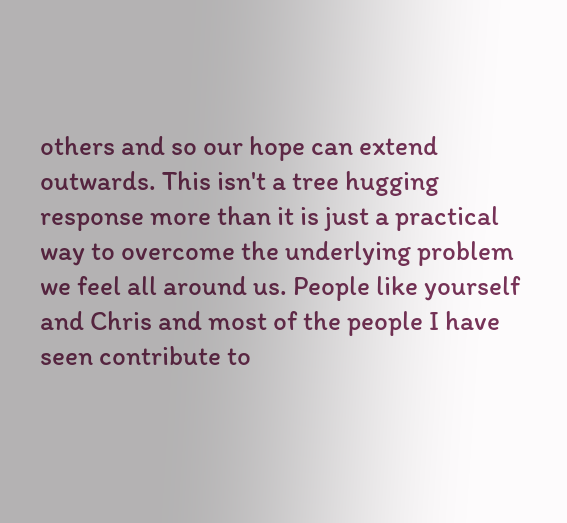others and so our hope can extend outwards. This isn't a tree hugging response more than it is just a practical way to overcome the underlying problem we feel all around us. People like yourself and Chris and most of the people I have seen contribute to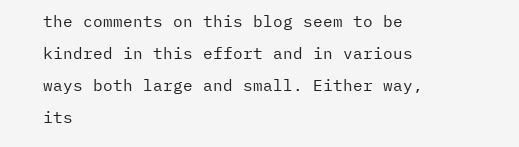the comments on this blog seem to be kindred in this effort and in various ways both large and small. Either way, its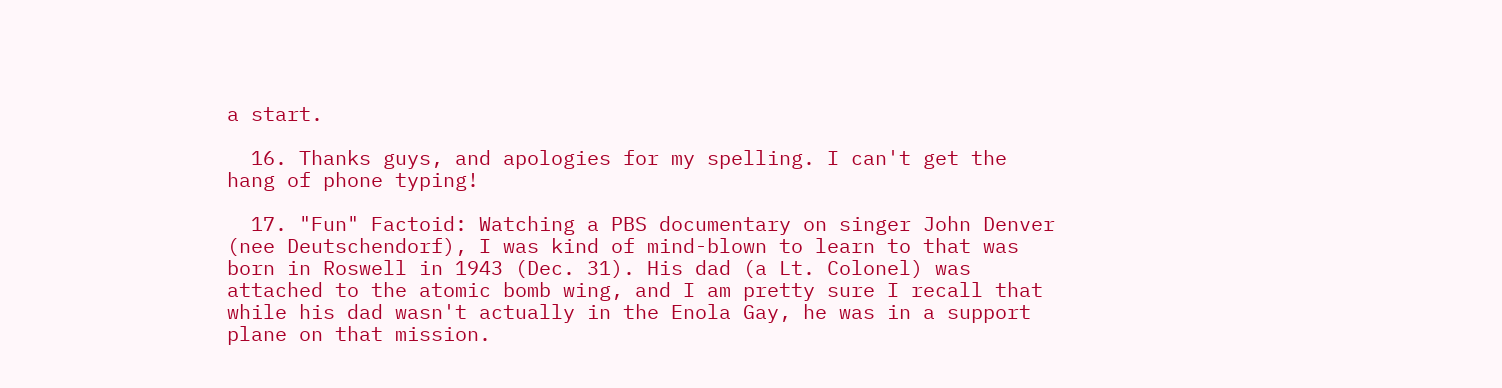a start.

  16. Thanks guys, and apologies for my spelling. I can't get the hang of phone typing!

  17. "Fun" Factoid: Watching a PBS documentary on singer John Denver (nee Deutschendorf), I was kind of mind-blown to learn to that was born in Roswell in 1943 (Dec. 31). His dad (a Lt. Colonel) was attached to the atomic bomb wing, and I am pretty sure I recall that while his dad wasn't actually in the Enola Gay, he was in a support plane on that mission.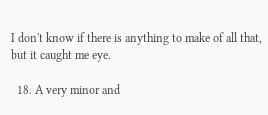I don't know if there is anything to make of all that, but it caught me eye.

  18. A very minor and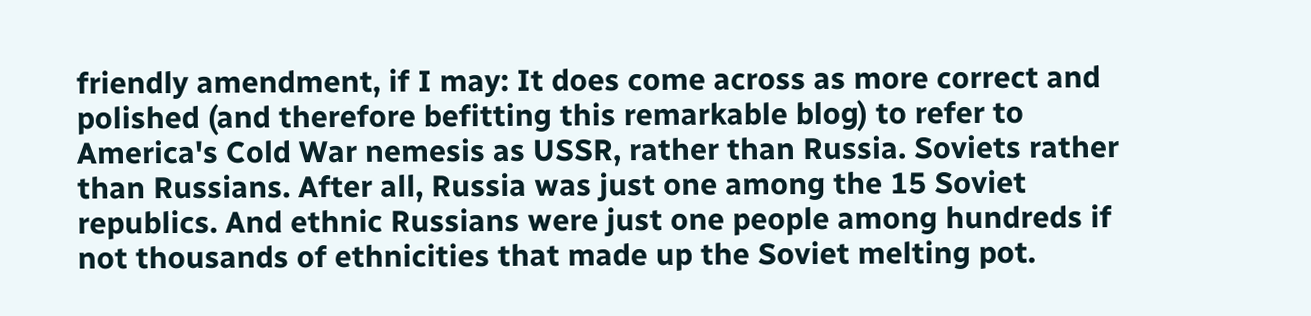friendly amendment, if I may: It does come across as more correct and polished (and therefore befitting this remarkable blog) to refer to America's Cold War nemesis as USSR, rather than Russia. Soviets rather than Russians. After all, Russia was just one among the 15 Soviet republics. And ethnic Russians were just one people among hundreds if not thousands of ethnicities that made up the Soviet melting pot.